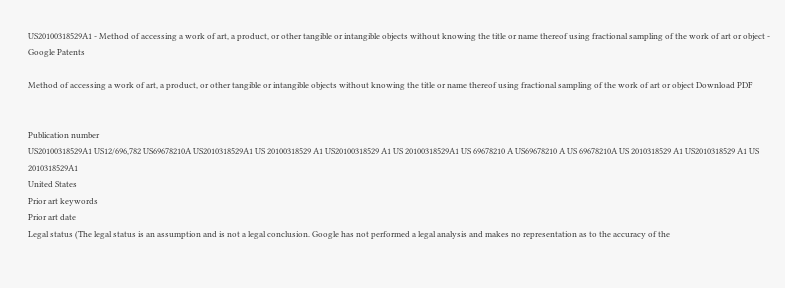US20100318529A1 - Method of accessing a work of art, a product, or other tangible or intangible objects without knowing the title or name thereof using fractional sampling of the work of art or object - Google Patents

Method of accessing a work of art, a product, or other tangible or intangible objects without knowing the title or name thereof using fractional sampling of the work of art or object Download PDF


Publication number
US20100318529A1 US12/696,782 US69678210A US2010318529A1 US 20100318529 A1 US20100318529 A1 US 20100318529A1 US 69678210 A US69678210 A US 69678210A US 2010318529 A1 US2010318529 A1 US 2010318529A1
United States
Prior art keywords
Prior art date
Legal status (The legal status is an assumption and is not a legal conclusion. Google has not performed a legal analysis and makes no representation as to the accuracy of the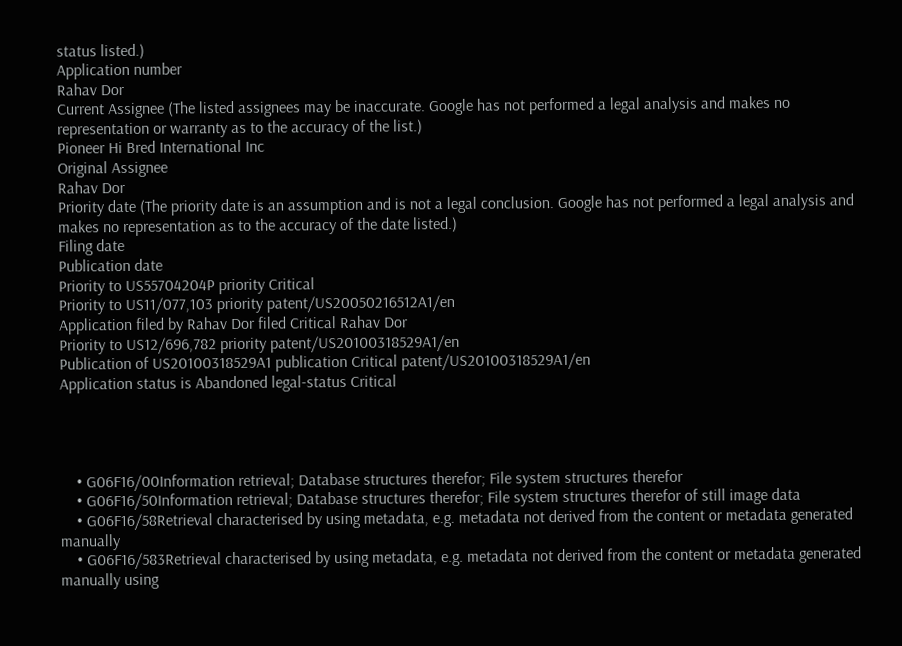status listed.)
Application number
Rahav Dor
Current Assignee (The listed assignees may be inaccurate. Google has not performed a legal analysis and makes no representation or warranty as to the accuracy of the list.)
Pioneer Hi Bred International Inc
Original Assignee
Rahav Dor
Priority date (The priority date is an assumption and is not a legal conclusion. Google has not performed a legal analysis and makes no representation as to the accuracy of the date listed.)
Filing date
Publication date
Priority to US55704204P priority Critical
Priority to US11/077,103 priority patent/US20050216512A1/en
Application filed by Rahav Dor filed Critical Rahav Dor
Priority to US12/696,782 priority patent/US20100318529A1/en
Publication of US20100318529A1 publication Critical patent/US20100318529A1/en
Application status is Abandoned legal-status Critical




    • G06F16/00Information retrieval; Database structures therefor; File system structures therefor
    • G06F16/50Information retrieval; Database structures therefor; File system structures therefor of still image data
    • G06F16/58Retrieval characterised by using metadata, e.g. metadata not derived from the content or metadata generated manually
    • G06F16/583Retrieval characterised by using metadata, e.g. metadata not derived from the content or metadata generated manually using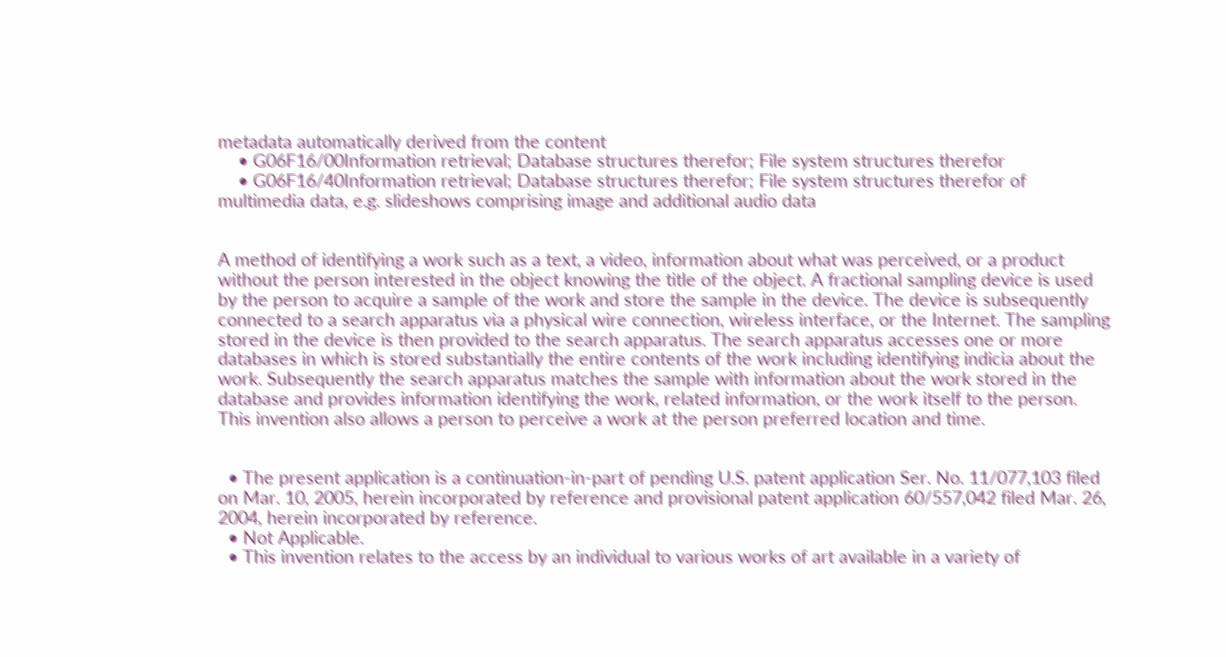metadata automatically derived from the content
    • G06F16/00Information retrieval; Database structures therefor; File system structures therefor
    • G06F16/40Information retrieval; Database structures therefor; File system structures therefor of multimedia data, e.g. slideshows comprising image and additional audio data


A method of identifying a work such as a text, a video, information about what was perceived, or a product without the person interested in the object knowing the title of the object. A fractional sampling device is used by the person to acquire a sample of the work and store the sample in the device. The device is subsequently connected to a search apparatus via a physical wire connection, wireless interface, or the Internet. The sampling stored in the device is then provided to the search apparatus. The search apparatus accesses one or more databases in which is stored substantially the entire contents of the work including identifying indicia about the work. Subsequently the search apparatus matches the sample with information about the work stored in the database and provides information identifying the work, related information, or the work itself to the person. This invention also allows a person to perceive a work at the person preferred location and time.


  • The present application is a continuation-in-part of pending U.S. patent application Ser. No. 11/077,103 filed on Mar. 10, 2005, herein incorporated by reference and provisional patent application 60/557,042 filed Mar. 26, 2004, herein incorporated by reference.
  • Not Applicable.
  • This invention relates to the access by an individual to various works of art available in a variety of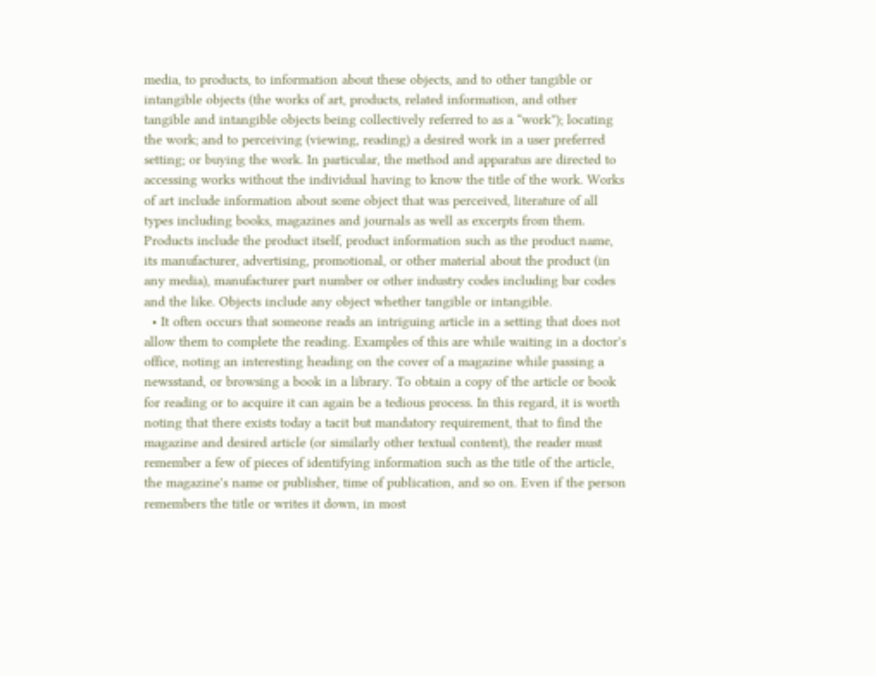media, to products, to information about these objects, and to other tangible or intangible objects (the works of art, products, related information, and other tangible and intangible objects being collectively referred to as a “work”); locating the work; and to perceiving (viewing, reading) a desired work in a user preferred setting; or buying the work. In particular, the method and apparatus are directed to accessing works without the individual having to know the title of the work. Works of art include information about some object that was perceived, literature of all types including books, magazines and journals as well as excerpts from them. Products include the product itself, product information such as the product name, its manufacturer, advertising, promotional, or other material about the product (in any media), manufacturer part number or other industry codes including bar codes and the like. Objects include any object whether tangible or intangible.
  • It often occurs that someone reads an intriguing article in a setting that does not allow them to complete the reading. Examples of this are while waiting in a doctor's office, noting an interesting heading on the cover of a magazine while passing a newsstand, or browsing a book in a library. To obtain a copy of the article or book for reading or to acquire it can again be a tedious process. In this regard, it is worth noting that there exists today a tacit but mandatory requirement, that to find the magazine and desired article (or similarly other textual content), the reader must remember a few of pieces of identifying information such as the title of the article, the magazine's name or publisher, time of publication, and so on. Even if the person remembers the title or writes it down, in most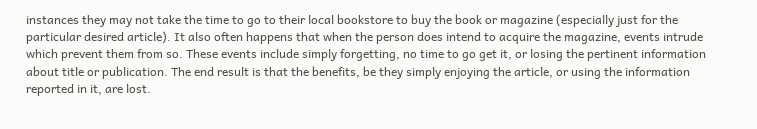instances they may not take the time to go to their local bookstore to buy the book or magazine (especially just for the particular desired article). It also often happens that when the person does intend to acquire the magazine, events intrude which prevent them from so. These events include simply forgetting, no time to go get it, or losing the pertinent information about title or publication. The end result is that the benefits, be they simply enjoying the article, or using the information reported in it, are lost.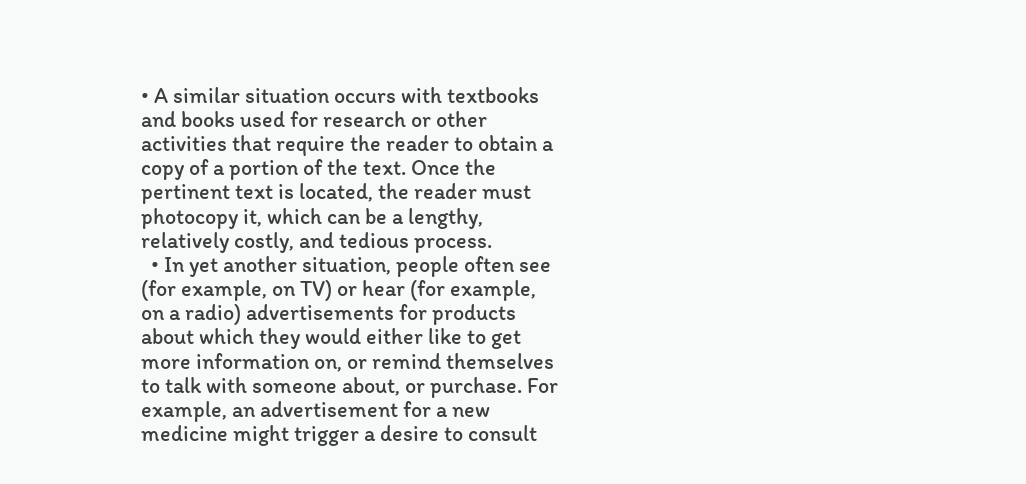• A similar situation occurs with textbooks and books used for research or other activities that require the reader to obtain a copy of a portion of the text. Once the pertinent text is located, the reader must photocopy it, which can be a lengthy, relatively costly, and tedious process.
  • In yet another situation, people often see (for example, on TV) or hear (for example, on a radio) advertisements for products about which they would either like to get more information on, or remind themselves to talk with someone about, or purchase. For example, an advertisement for a new medicine might trigger a desire to consult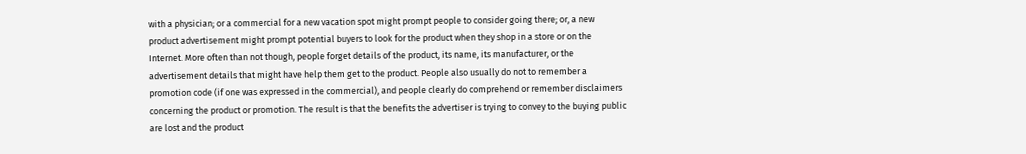with a physician; or a commercial for a new vacation spot might prompt people to consider going there; or, a new product advertisement might prompt potential buyers to look for the product when they shop in a store or on the Internet. More often than not though, people forget details of the product, its name, its manufacturer, or the advertisement details that might have help them get to the product. People also usually do not to remember a promotion code (if one was expressed in the commercial), and people clearly do comprehend or remember disclaimers concerning the product or promotion. The result is that the benefits the advertiser is trying to convey to the buying public are lost and the product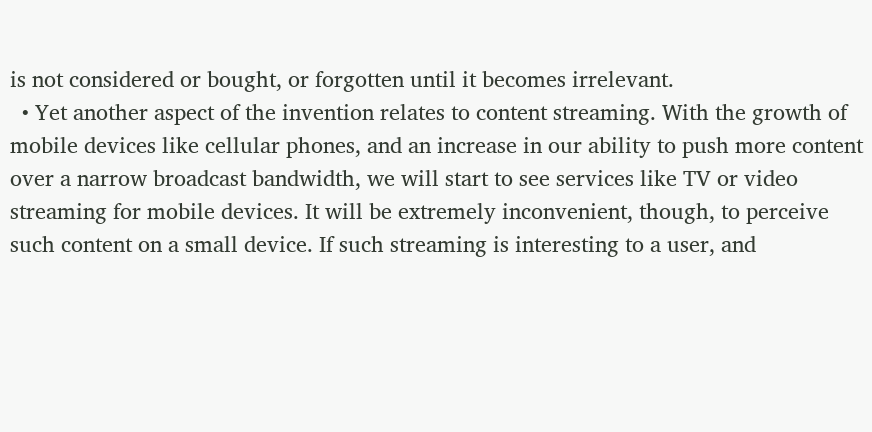is not considered or bought, or forgotten until it becomes irrelevant.
  • Yet another aspect of the invention relates to content streaming. With the growth of mobile devices like cellular phones, and an increase in our ability to push more content over a narrow broadcast bandwidth, we will start to see services like TV or video streaming for mobile devices. It will be extremely inconvenient, though, to perceive such content on a small device. If such streaming is interesting to a user, and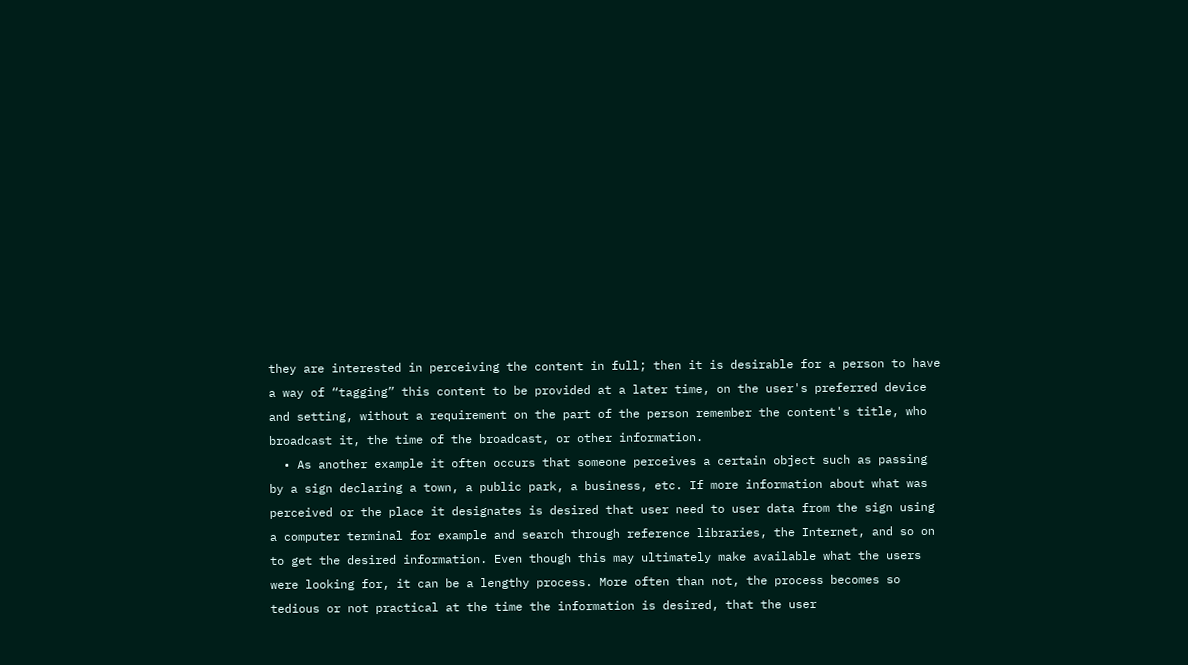they are interested in perceiving the content in full; then it is desirable for a person to have a way of “tagging” this content to be provided at a later time, on the user's preferred device and setting, without a requirement on the part of the person remember the content's title, who broadcast it, the time of the broadcast, or other information.
  • As another example it often occurs that someone perceives a certain object such as passing by a sign declaring a town, a public park, a business, etc. If more information about what was perceived or the place it designates is desired that user need to user data from the sign using a computer terminal for example and search through reference libraries, the Internet, and so on to get the desired information. Even though this may ultimately make available what the users were looking for, it can be a lengthy process. More often than not, the process becomes so tedious or not practical at the time the information is desired, that the user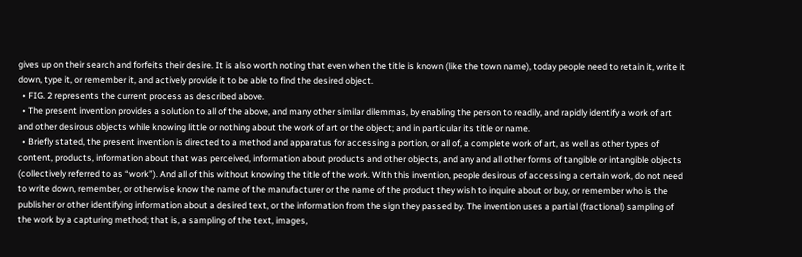gives up on their search and forfeits their desire. It is also worth noting that even when the title is known (like the town name), today people need to retain it, write it down, type it, or remember it, and actively provide it to be able to find the desired object.
  • FIG. 2 represents the current process as described above.
  • The present invention provides a solution to all of the above, and many other similar dilemmas, by enabling the person to readily, and rapidly identify a work of art and other desirous objects while knowing little or nothing about the work of art or the object; and in particular its title or name.
  • Briefly stated, the present invention is directed to a method and apparatus for accessing a portion, or all of, a complete work of art, as well as other types of content, products, information about that was perceived, information about products and other objects, and any and all other forms of tangible or intangible objects (collectively referred to as “work”). And all of this without knowing the title of the work. With this invention, people desirous of accessing a certain work, do not need to write down, remember, or otherwise know the name of the manufacturer or the name of the product they wish to inquire about or buy, or remember who is the publisher or other identifying information about a desired text, or the information from the sign they passed by. The invention uses a partial (fractional) sampling of the work by a capturing method; that is, a sampling of the text, images,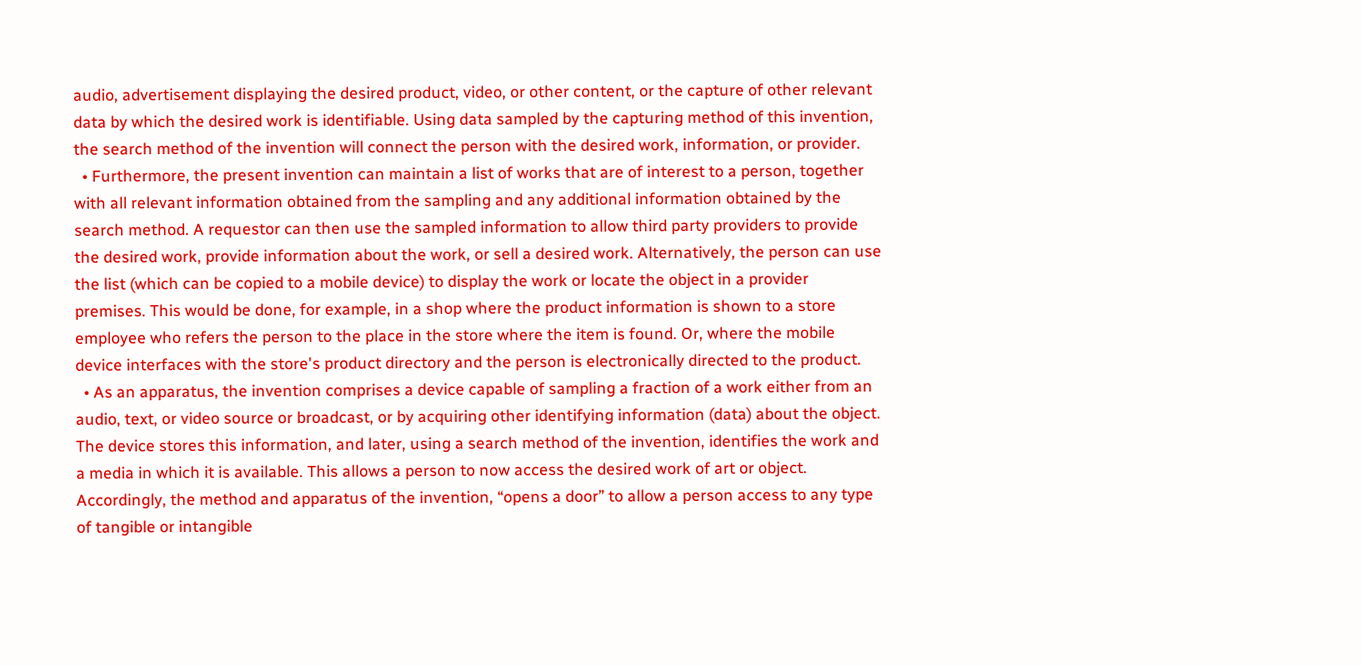audio, advertisement displaying the desired product, video, or other content, or the capture of other relevant data by which the desired work is identifiable. Using data sampled by the capturing method of this invention, the search method of the invention will connect the person with the desired work, information, or provider.
  • Furthermore, the present invention can maintain a list of works that are of interest to a person, together with all relevant information obtained from the sampling and any additional information obtained by the search method. A requestor can then use the sampled information to allow third party providers to provide the desired work, provide information about the work, or sell a desired work. Alternatively, the person can use the list (which can be copied to a mobile device) to display the work or locate the object in a provider premises. This would be done, for example, in a shop where the product information is shown to a store employee who refers the person to the place in the store where the item is found. Or, where the mobile device interfaces with the store's product directory and the person is electronically directed to the product.
  • As an apparatus, the invention comprises a device capable of sampling a fraction of a work either from an audio, text, or video source or broadcast, or by acquiring other identifying information (data) about the object. The device stores this information, and later, using a search method of the invention, identifies the work and a media in which it is available. This allows a person to now access the desired work of art or object. Accordingly, the method and apparatus of the invention, “opens a door” to allow a person access to any type of tangible or intangible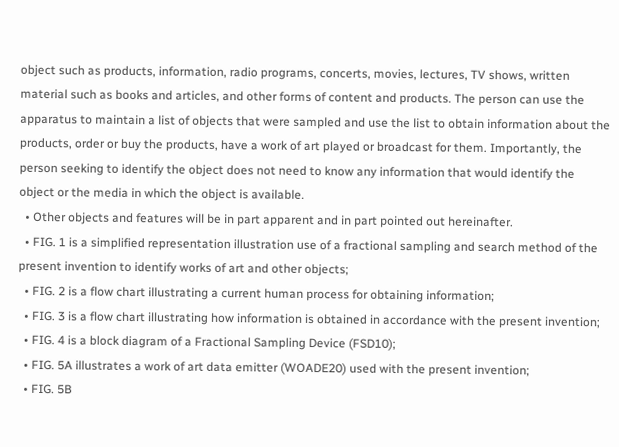object such as products, information, radio programs, concerts, movies, lectures, TV shows, written material such as books and articles, and other forms of content and products. The person can use the apparatus to maintain a list of objects that were sampled and use the list to obtain information about the products, order or buy the products, have a work of art played or broadcast for them. Importantly, the person seeking to identify the object does not need to know any information that would identify the object or the media in which the object is available.
  • Other objects and features will be in part apparent and in part pointed out hereinafter.
  • FIG. 1 is a simplified representation illustration use of a fractional sampling and search method of the present invention to identify works of art and other objects;
  • FIG. 2 is a flow chart illustrating a current human process for obtaining information;
  • FIG. 3 is a flow chart illustrating how information is obtained in accordance with the present invention;
  • FIG. 4 is a block diagram of a Fractional Sampling Device (FSD10);
  • FIG. 5A illustrates a work of art data emitter (WOADE20) used with the present invention;
  • FIG. 5B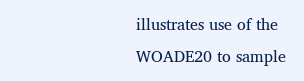illustrates use of the WOADE20 to sample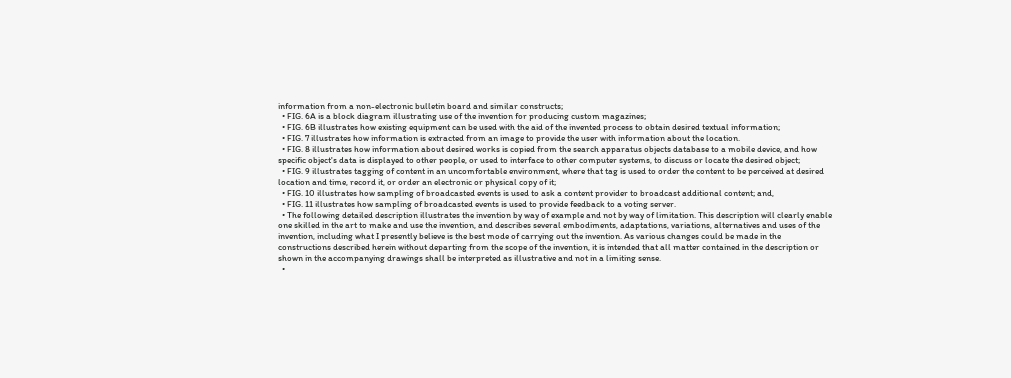information from a non-electronic bulletin board and similar constructs;
  • FIG. 6A is a block diagram illustrating use of the invention for producing custom magazines;
  • FIG. 6B illustrates how existing equipment can be used with the aid of the invented process to obtain desired textual information;
  • FIG. 7 illustrates how information is extracted from an image to provide the user with information about the location.
  • FIG. 8 illustrates how information about desired works is copied from the search apparatus objects database to a mobile device, and how specific object's data is displayed to other people, or used to interface to other computer systems, to discuss or locate the desired object;
  • FIG. 9 illustrates tagging of content in an uncomfortable environment, where that tag is used to order the content to be perceived at desired location and time, record it, or order an electronic or physical copy of it;
  • FIG. 10 illustrates how sampling of broadcasted events is used to ask a content provider to broadcast additional content; and,
  • FIG. 11 illustrates how sampling of broadcasted events is used to provide feedback to a voting server.
  • The following detailed description illustrates the invention by way of example and not by way of limitation. This description will clearly enable one skilled in the art to make and use the invention, and describes several embodiments, adaptations, variations, alternatives and uses of the invention, including what I presently believe is the best mode of carrying out the invention. As various changes could be made in the constructions described herein without departing from the scope of the invention, it is intended that all matter contained in the description or shown in the accompanying drawings shall be interpreted as illustrative and not in a limiting sense.
  •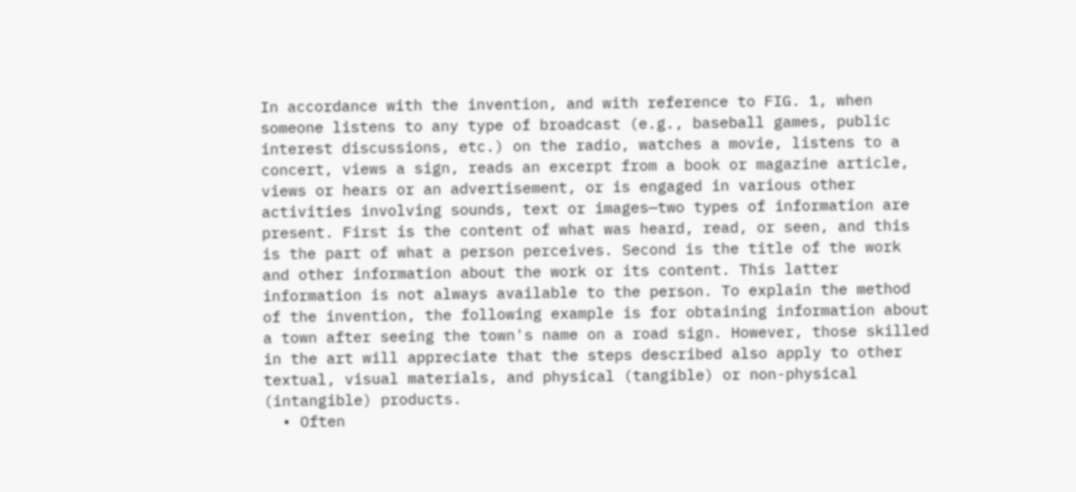In accordance with the invention, and with reference to FIG. 1, when someone listens to any type of broadcast (e.g., baseball games, public interest discussions, etc.) on the radio, watches a movie, listens to a concert, views a sign, reads an excerpt from a book or magazine article, views or hears or an advertisement, or is engaged in various other activities involving sounds, text or images—two types of information are present. First is the content of what was heard, read, or seen, and this is the part of what a person perceives. Second is the title of the work and other information about the work or its content. This latter information is not always available to the person. To explain the method of the invention, the following example is for obtaining information about a town after seeing the town's name on a road sign. However, those skilled in the art will appreciate that the steps described also apply to other textual, visual materials, and physical (tangible) or non-physical (intangible) products.
  • Often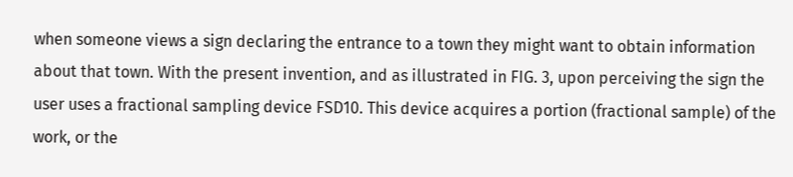when someone views a sign declaring the entrance to a town they might want to obtain information about that town. With the present invention, and as illustrated in FIG. 3, upon perceiving the sign the user uses a fractional sampling device FSD10. This device acquires a portion (fractional sample) of the work, or the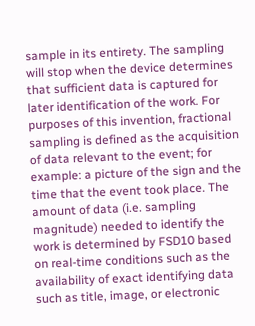sample in its entirety. The sampling will stop when the device determines that sufficient data is captured for later identification of the work. For purposes of this invention, fractional sampling is defined as the acquisition of data relevant to the event; for example: a picture of the sign and the time that the event took place. The amount of data (i.e. sampling magnitude) needed to identify the work is determined by FSD10 based on real-time conditions such as the availability of exact identifying data such as title, image, or electronic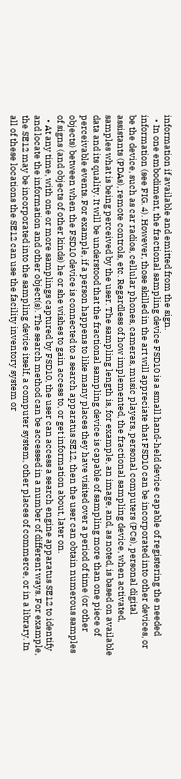information if available and emitted from the sign.
  • In one embodiment, the fractional sampling device FSD10 is a small hand-held device capable of registering the needed information (see FIG. 4). However, those skilled in the art will appreciate that FSD10 can be incorporated into other devices, or be the device, such as car radios, cellular phones, cameras, music players, personal computers (PCs), personal digital assistants (PDAs), remote controls, etc. Regardless of how implemented, the fractional sampling device, when activated, samples what is being perceived by the user. The sampling length is, for example, an image, and, as noted, is based on available data and its quality. It will be understood that the fractional sampling device is capable of sampling more than one piece of perceivable events. For example, if a person happens to like many places they have visited over a period of time (or other objects) between when the FSD10 device is connected to a search apparatus SE12, then the user can obtain numerous samples of signs (and objects of other kinds) he or she wishes to gain access to, or get information about, later on.
  • At any time, with one or more samplings captured by FSD10, the user can access a search engine apparatus SE12 to identify and locate the information and other object(s). The search method can be accessed in a number of different ways. For example, the SE12 may be incorporated into the sampling device itself, a computer system, other places of commerce, or in a library. In all of these locations the SE12 can use the facility inventory system or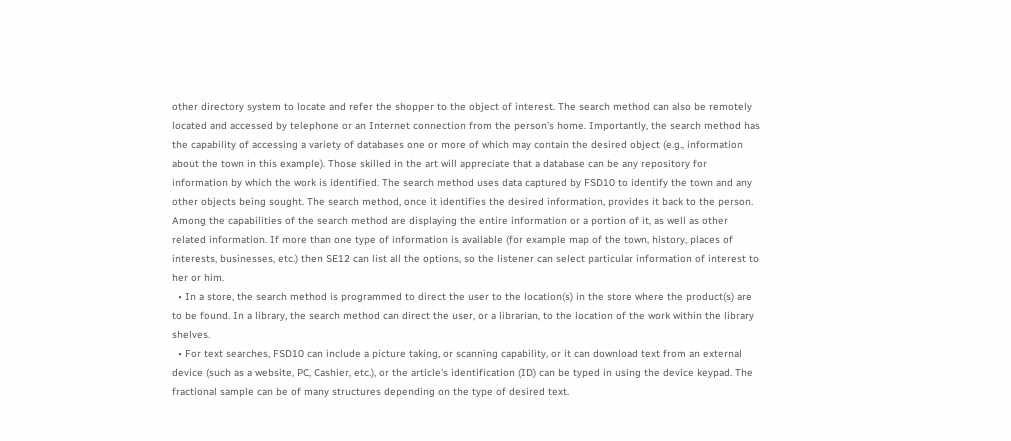other directory system to locate and refer the shopper to the object of interest. The search method can also be remotely located and accessed by telephone or an Internet connection from the person's home. Importantly, the search method has the capability of accessing a variety of databases one or more of which may contain the desired object (e.g., information about the town in this example). Those skilled in the art will appreciate that a database can be any repository for information by which the work is identified. The search method uses data captured by FSD10 to identify the town and any other objects being sought. The search method, once it identifies the desired information, provides it back to the person. Among the capabilities of the search method are displaying the entire information or a portion of it, as well as other related information. If more than one type of information is available (for example map of the town, history, places of interests, businesses, etc.) then SE12 can list all the options, so the listener can select particular information of interest to her or him.
  • In a store, the search method is programmed to direct the user to the location(s) in the store where the product(s) are to be found. In a library, the search method can direct the user, or a librarian, to the location of the work within the library shelves.
  • For text searches, FSD10 can include a picture taking, or scanning capability, or it can download text from an external device (such as a website, PC, Cashier, etc.), or the article's identification (ID) can be typed in using the device keypad. The fractional sample can be of many structures depending on the type of desired text.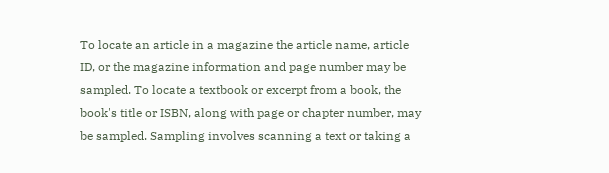To locate an article in a magazine the article name, article ID, or the magazine information and page number may be sampled. To locate a textbook or excerpt from a book, the book's title or ISBN, along with page or chapter number, may be sampled. Sampling involves scanning a text or taking a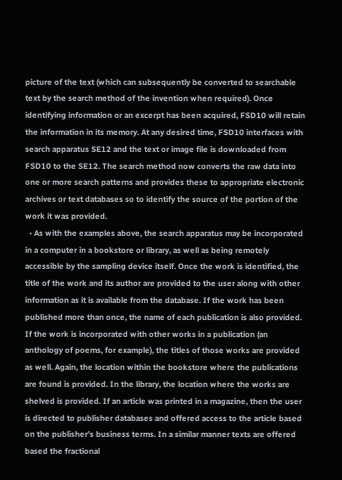picture of the text (which can subsequently be converted to searchable text by the search method of the invention when required). Once identifying information or an excerpt has been acquired, FSD10 will retain the information in its memory. At any desired time, FSD10 interfaces with search apparatus SE12 and the text or image file is downloaded from FSD10 to the SE12. The search method now converts the raw data into one or more search patterns and provides these to appropriate electronic archives or text databases so to identify the source of the portion of the work it was provided.
  • As with the examples above, the search apparatus may be incorporated in a computer in a bookstore or library, as well as being remotely accessible by the sampling device itself. Once the work is identified, the title of the work and its author are provided to the user along with other information as it is available from the database. If the work has been published more than once, the name of each publication is also provided. If the work is incorporated with other works in a publication (an anthology of poems, for example), the titles of those works are provided as well. Again, the location within the bookstore where the publications are found is provided. In the library, the location where the works are shelved is provided. If an article was printed in a magazine, then the user is directed to publisher databases and offered access to the article based on the publisher's business terms. In a similar manner texts are offered based the fractional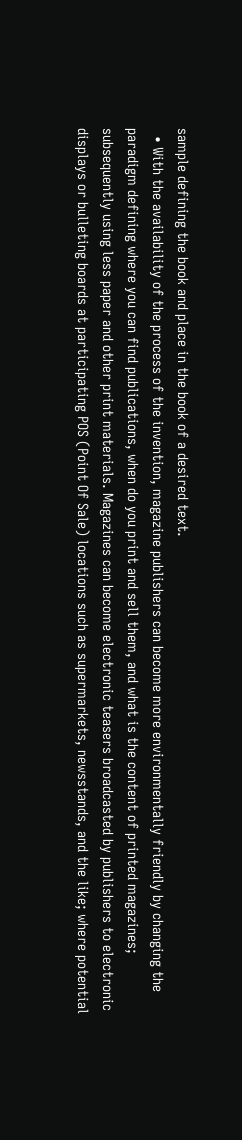sample defining the book and place in the book of a desired text.
  • With the availability of the process of the invention, magazine publishers can become more environmentally friendly by changing the paradigm defining where you can find publications, when do you print and sell them, and what is the content of printed magazines; subsequently using less paper and other print materials. Magazines can become electronic teasers broadcasted by publishers to electronic displays or bulleting boards at participating POS (Point Of Sale) locations such as supermarkets, newsstands, and the like; where potential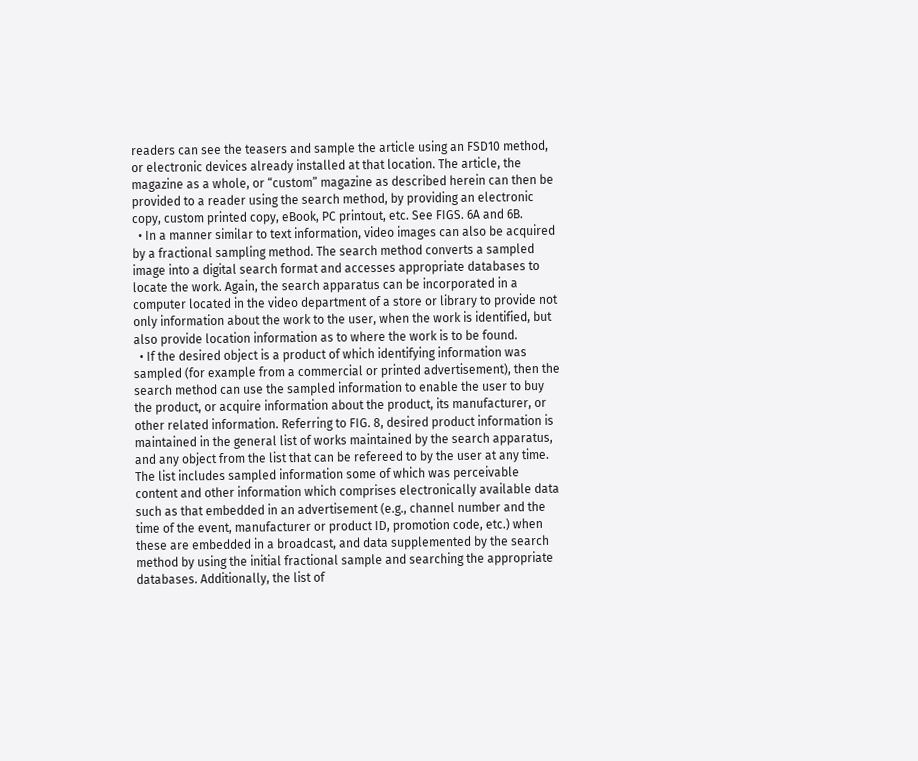readers can see the teasers and sample the article using an FSD10 method, or electronic devices already installed at that location. The article, the magazine as a whole, or “custom” magazine as described herein can then be provided to a reader using the search method, by providing an electronic copy, custom printed copy, eBook, PC printout, etc. See FIGS. 6A and 6B.
  • In a manner similar to text information, video images can also be acquired by a fractional sampling method. The search method converts a sampled image into a digital search format and accesses appropriate databases to locate the work. Again, the search apparatus can be incorporated in a computer located in the video department of a store or library to provide not only information about the work to the user, when the work is identified, but also provide location information as to where the work is to be found.
  • If the desired object is a product of which identifying information was sampled (for example from a commercial or printed advertisement), then the search method can use the sampled information to enable the user to buy the product, or acquire information about the product, its manufacturer, or other related information. Referring to FIG. 8, desired product information is maintained in the general list of works maintained by the search apparatus, and any object from the list that can be refereed to by the user at any time. The list includes sampled information some of which was perceivable content and other information which comprises electronically available data such as that embedded in an advertisement (e.g., channel number and the time of the event, manufacturer or product ID, promotion code, etc.) when these are embedded in a broadcast, and data supplemented by the search method by using the initial fractional sample and searching the appropriate databases. Additionally, the list of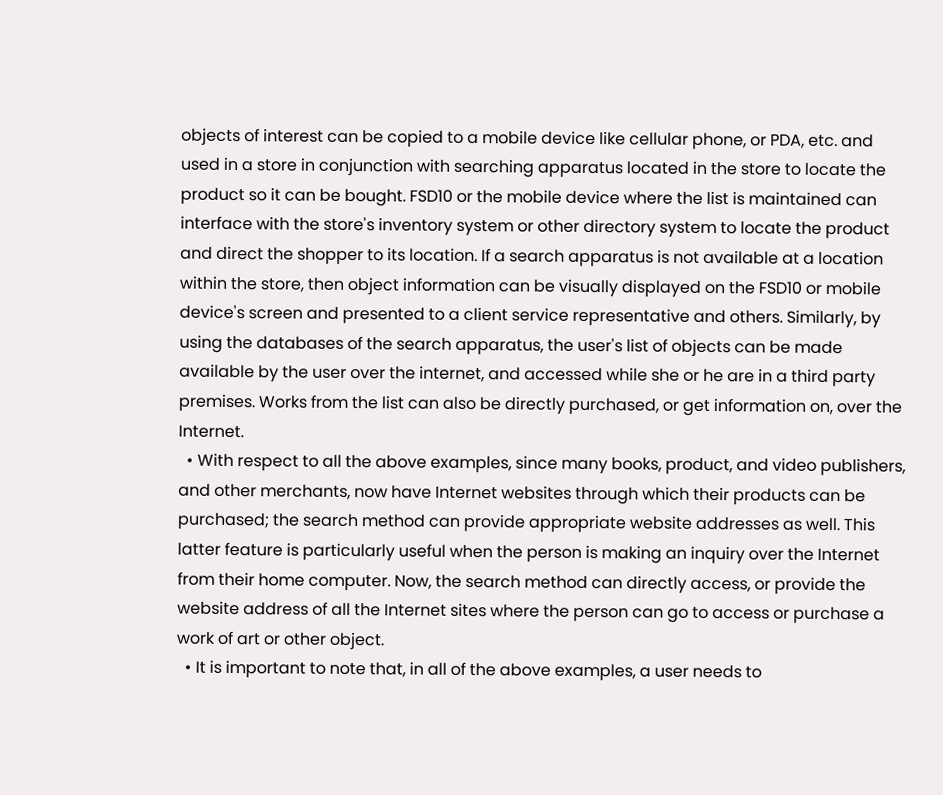objects of interest can be copied to a mobile device like cellular phone, or PDA, etc. and used in a store in conjunction with searching apparatus located in the store to locate the product so it can be bought. FSD10 or the mobile device where the list is maintained can interface with the store's inventory system or other directory system to locate the product and direct the shopper to its location. If a search apparatus is not available at a location within the store, then object information can be visually displayed on the FSD10 or mobile device's screen and presented to a client service representative and others. Similarly, by using the databases of the search apparatus, the user's list of objects can be made available by the user over the internet, and accessed while she or he are in a third party premises. Works from the list can also be directly purchased, or get information on, over the Internet.
  • With respect to all the above examples, since many books, product, and video publishers, and other merchants, now have Internet websites through which their products can be purchased; the search method can provide appropriate website addresses as well. This latter feature is particularly useful when the person is making an inquiry over the Internet from their home computer. Now, the search method can directly access, or provide the website address of all the Internet sites where the person can go to access or purchase a work of art or other object.
  • It is important to note that, in all of the above examples, a user needs to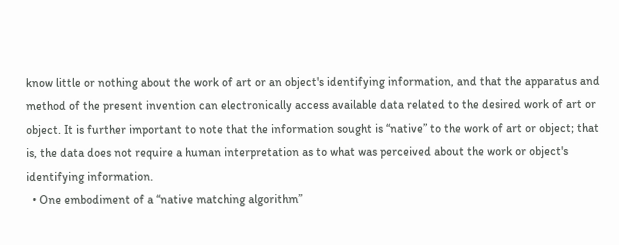know little or nothing about the work of art or an object's identifying information, and that the apparatus and method of the present invention can electronically access available data related to the desired work of art or object. It is further important to note that the information sought is “native” to the work of art or object; that is, the data does not require a human interpretation as to what was perceived about the work or object's identifying information.
  • One embodiment of a “native matching algorithm”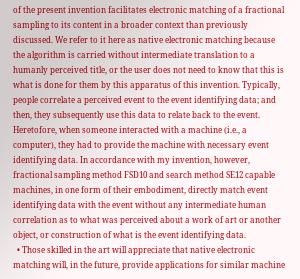of the present invention facilitates electronic matching of a fractional sampling to its content in a broader context than previously discussed. We refer to it here as native electronic matching because the algorithm is carried without intermediate translation to a humanly perceived title, or the user does not need to know that this is what is done for them by this apparatus of this invention. Typically, people correlate a perceived event to the event identifying data; and then, they subsequently use this data to relate back to the event. Heretofore, when someone interacted with a machine (i.e., a computer), they had to provide the machine with necessary event identifying data. In accordance with my invention, however, fractional sampling method FSD10 and search method SE12 capable machines, in one form of their embodiment, directly match event identifying data with the event without any intermediate human correlation as to what was perceived about a work of art or another object, or construction of what is the event identifying data.
  • Those skilled in the art will appreciate that native electronic matching will, in the future, provide applications for similar machine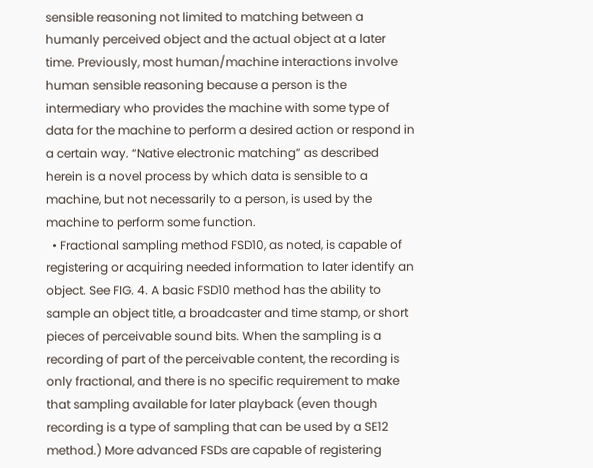sensible reasoning not limited to matching between a humanly perceived object and the actual object at a later time. Previously, most human/machine interactions involve human sensible reasoning because a person is the intermediary who provides the machine with some type of data for the machine to perform a desired action or respond in a certain way. “Native electronic matching” as described herein is a novel process by which data is sensible to a machine, but not necessarily to a person, is used by the machine to perform some function.
  • Fractional sampling method FSD10, as noted, is capable of registering or acquiring needed information to later identify an object. See FIG. 4. A basic FSD10 method has the ability to sample an object title, a broadcaster and time stamp, or short pieces of perceivable sound bits. When the sampling is a recording of part of the perceivable content, the recording is only fractional, and there is no specific requirement to make that sampling available for later playback (even though recording is a type of sampling that can be used by a SE12 method.) More advanced FSDs are capable of registering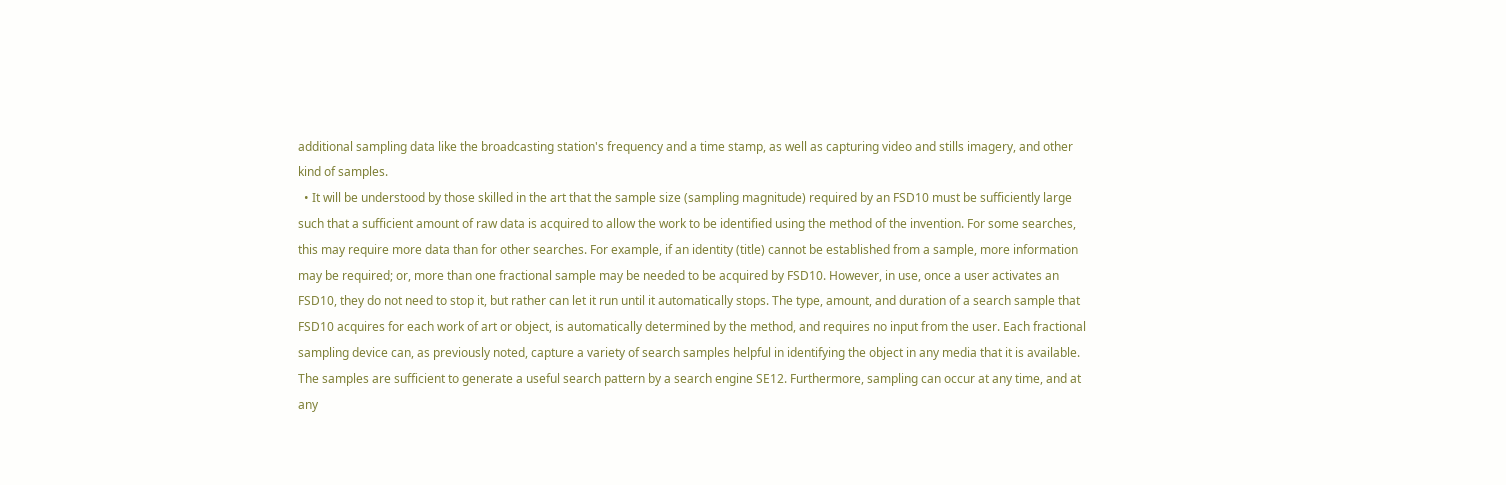additional sampling data like the broadcasting station's frequency and a time stamp, as well as capturing video and stills imagery, and other kind of samples.
  • It will be understood by those skilled in the art that the sample size (sampling magnitude) required by an FSD10 must be sufficiently large such that a sufficient amount of raw data is acquired to allow the work to be identified using the method of the invention. For some searches, this may require more data than for other searches. For example, if an identity (title) cannot be established from a sample, more information may be required; or, more than one fractional sample may be needed to be acquired by FSD10. However, in use, once a user activates an FSD10, they do not need to stop it, but rather can let it run until it automatically stops. The type, amount, and duration of a search sample that FSD10 acquires for each work of art or object, is automatically determined by the method, and requires no input from the user. Each fractional sampling device can, as previously noted, capture a variety of search samples helpful in identifying the object in any media that it is available. The samples are sufficient to generate a useful search pattern by a search engine SE12. Furthermore, sampling can occur at any time, and at any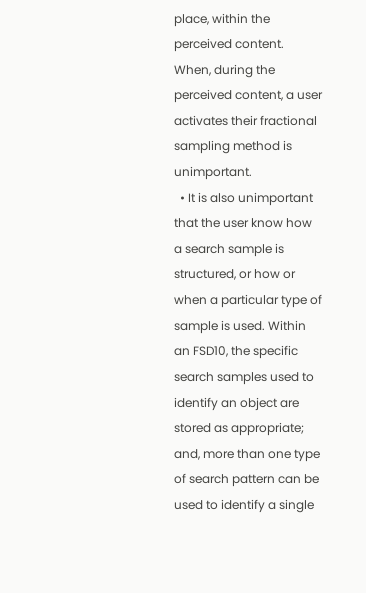place, within the perceived content. When, during the perceived content, a user activates their fractional sampling method is unimportant.
  • It is also unimportant that the user know how a search sample is structured, or how or when a particular type of sample is used. Within an FSD10, the specific search samples used to identify an object are stored as appropriate; and, more than one type of search pattern can be used to identify a single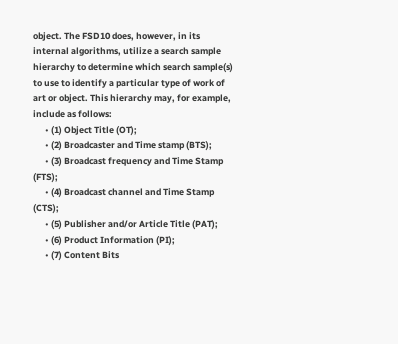object. The FSD10 does, however, in its internal algorithms, utilize a search sample hierarchy to determine which search sample(s) to use to identify a particular type of work of art or object. This hierarchy may, for example, include as follows:
      • (1) Object Title (OT);
      • (2) Broadcaster and Time stamp (BTS);
      • (3) Broadcast frequency and Time Stamp (FTS);
      • (4) Broadcast channel and Time Stamp (CTS);
      • (5) Publisher and/or Article Title (PAT);
      • (6) Product Information (PI);
      • (7) Content Bits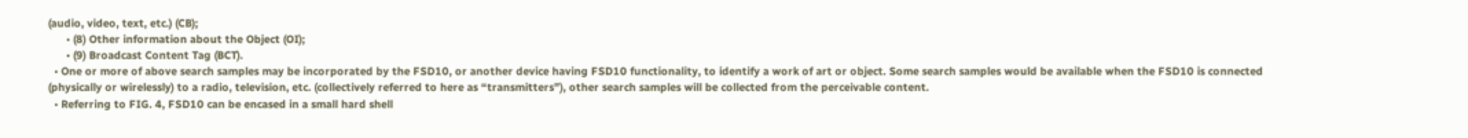(audio, video, text, etc.) (CB);
      • (8) Other information about the Object (OI);
      • (9) Broadcast Content Tag (BCT).
  • One or more of above search samples may be incorporated by the FSD10, or another device having FSD10 functionality, to identify a work of art or object. Some search samples would be available when the FSD10 is connected (physically or wirelessly) to a radio, television, etc. (collectively referred to here as “transmitters”), other search samples will be collected from the perceivable content.
  • Referring to FIG. 4, FSD10 can be encased in a small hard shell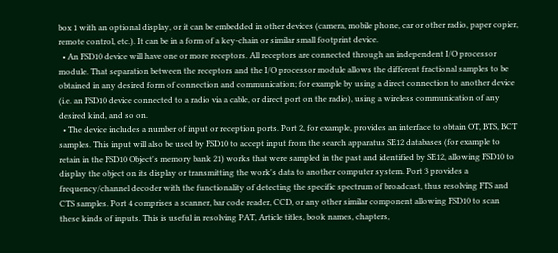box 1 with an optional display, or it can be embedded in other devices (camera, mobile phone, car or other radio, paper copier, remote control, etc.). It can be in a form of a key-chain or similar small footprint device.
  • An FSD10 device will have one or more receptors. All receptors are connected through an independent I/O processor module. That separation between the receptors and the I/O processor module allows the different fractional samples to be obtained in any desired form of connection and communication; for example by using a direct connection to another device (i.e. an FSD10 device connected to a radio via a cable, or direct port on the radio), using a wireless communication of any desired kind, and so on.
  • The device includes a number of input or reception ports. Port 2, for example, provides an interface to obtain OT, BTS, BCT samples. This input will also be used by FSD10 to accept input from the search apparatus SE12 databases (for example to retain in the FSD10 Object's memory bank 21) works that were sampled in the past and identified by SE12, allowing FSD10 to display the object on its display or transmitting the work's data to another computer system. Port 3 provides a frequency/channel decoder with the functionality of detecting the specific spectrum of broadcast, thus resolving FTS and CTS samples. Port 4 comprises a scanner, bar code reader, CCD, or any other similar component allowing FSD10 to scan these kinds of inputs. This is useful in resolving PAT, Article titles, book names, chapters,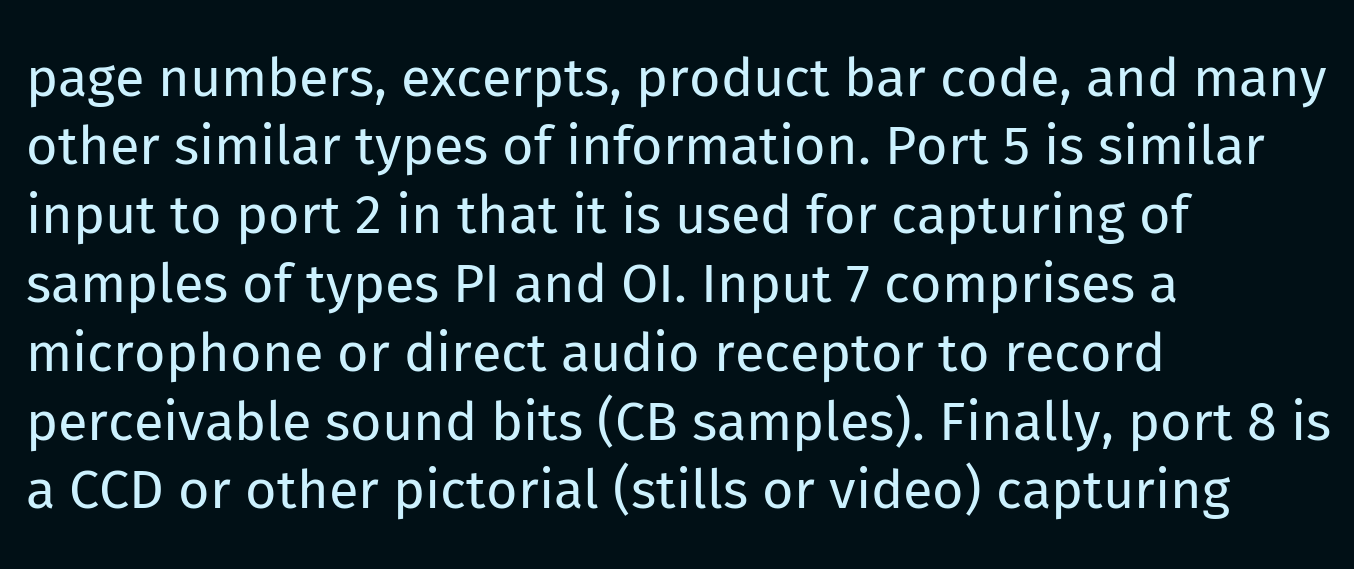page numbers, excerpts, product bar code, and many other similar types of information. Port 5 is similar input to port 2 in that it is used for capturing of samples of types PI and OI. Input 7 comprises a microphone or direct audio receptor to record perceivable sound bits (CB samples). Finally, port 8 is a CCD or other pictorial (stills or video) capturing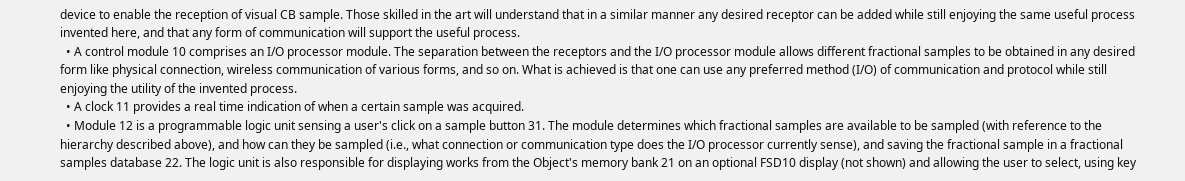device to enable the reception of visual CB sample. Those skilled in the art will understand that in a similar manner any desired receptor can be added while still enjoying the same useful process invented here, and that any form of communication will support the useful process.
  • A control module 10 comprises an I/O processor module. The separation between the receptors and the I/O processor module allows different fractional samples to be obtained in any desired form like physical connection, wireless communication of various forms, and so on. What is achieved is that one can use any preferred method (I/O) of communication and protocol while still enjoying the utility of the invented process.
  • A clock 11 provides a real time indication of when a certain sample was acquired.
  • Module 12 is a programmable logic unit sensing a user's click on a sample button 31. The module determines which fractional samples are available to be sampled (with reference to the hierarchy described above), and how can they be sampled (i.e., what connection or communication type does the I/O processor currently sense), and saving the fractional sample in a fractional samples database 22. The logic unit is also responsible for displaying works from the Object's memory bank 21 on an optional FSD10 display (not shown) and allowing the user to select, using key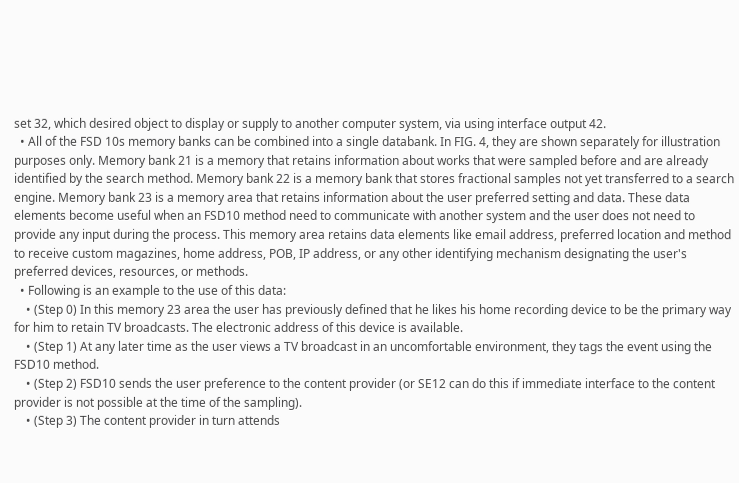set 32, which desired object to display or supply to another computer system, via using interface output 42.
  • All of the FSD 10s memory banks can be combined into a single databank. In FIG. 4, they are shown separately for illustration purposes only. Memory bank 21 is a memory that retains information about works that were sampled before and are already identified by the search method. Memory bank 22 is a memory bank that stores fractional samples not yet transferred to a search engine. Memory bank 23 is a memory area that retains information about the user preferred setting and data. These data elements become useful when an FSD10 method need to communicate with another system and the user does not need to provide any input during the process. This memory area retains data elements like email address, preferred location and method to receive custom magazines, home address, POB, IP address, or any other identifying mechanism designating the user's preferred devices, resources, or methods.
  • Following is an example to the use of this data:
    • (Step 0) In this memory 23 area the user has previously defined that he likes his home recording device to be the primary way for him to retain TV broadcasts. The electronic address of this device is available.
    • (Step 1) At any later time as the user views a TV broadcast in an uncomfortable environment, they tags the event using the FSD10 method.
    • (Step 2) FSD10 sends the user preference to the content provider (or SE12 can do this if immediate interface to the content provider is not possible at the time of the sampling).
    • (Step 3) The content provider in turn attends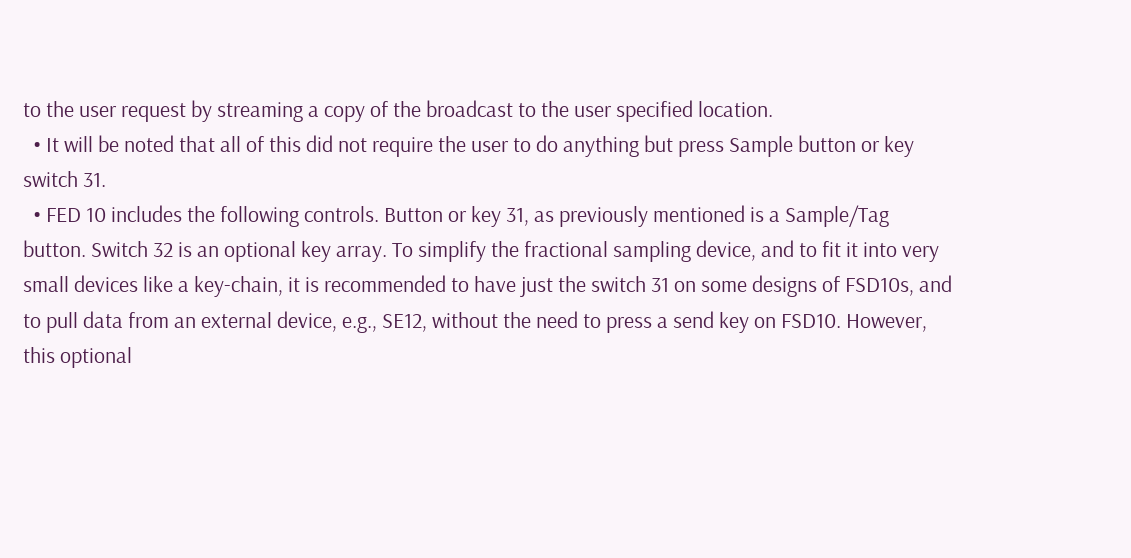to the user request by streaming a copy of the broadcast to the user specified location.
  • It will be noted that all of this did not require the user to do anything but press Sample button or key switch 31.
  • FED 10 includes the following controls. Button or key 31, as previously mentioned is a Sample/Tag button. Switch 32 is an optional key array. To simplify the fractional sampling device, and to fit it into very small devices like a key-chain, it is recommended to have just the switch 31 on some designs of FSD10s, and to pull data from an external device, e.g., SE12, without the need to press a send key on FSD10. However, this optional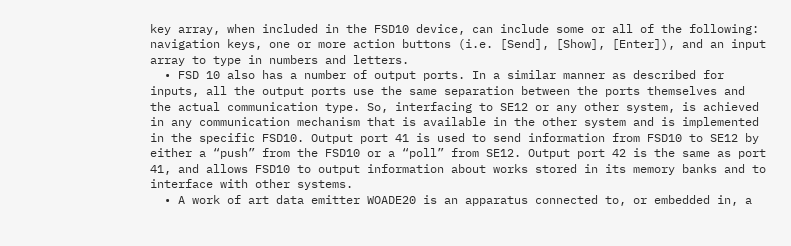key array, when included in the FSD10 device, can include some or all of the following: navigation keys, one or more action buttons (i.e. [Send], [Show], [Enter]), and an input array to type in numbers and letters.
  • FSD 10 also has a number of output ports. In a similar manner as described for inputs, all the output ports use the same separation between the ports themselves and the actual communication type. So, interfacing to SE12 or any other system, is achieved in any communication mechanism that is available in the other system and is implemented in the specific FSD10. Output port 41 is used to send information from FSD10 to SE12 by either a “push” from the FSD10 or a “poll” from SE12. Output port 42 is the same as port 41, and allows FSD10 to output information about works stored in its memory banks and to interface with other systems.
  • A work of art data emitter WOADE20 is an apparatus connected to, or embedded in, a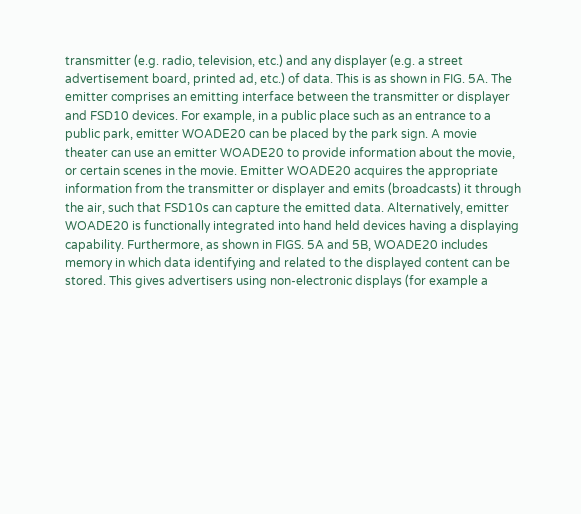transmitter (e.g. radio, television, etc.) and any displayer (e.g. a street advertisement board, printed ad, etc.) of data. This is as shown in FIG. 5A. The emitter comprises an emitting interface between the transmitter or displayer and FSD10 devices. For example, in a public place such as an entrance to a public park, emitter WOADE20 can be placed by the park sign. A movie theater can use an emitter WOADE20 to provide information about the movie, or certain scenes in the movie. Emitter WOADE20 acquires the appropriate information from the transmitter or displayer and emits (broadcasts) it through the air, such that FSD10s can capture the emitted data. Alternatively, emitter WOADE20 is functionally integrated into hand held devices having a displaying capability. Furthermore, as shown in FIGS. 5A and 5B, WOADE20 includes memory in which data identifying and related to the displayed content can be stored. This gives advertisers using non-electronic displays (for example a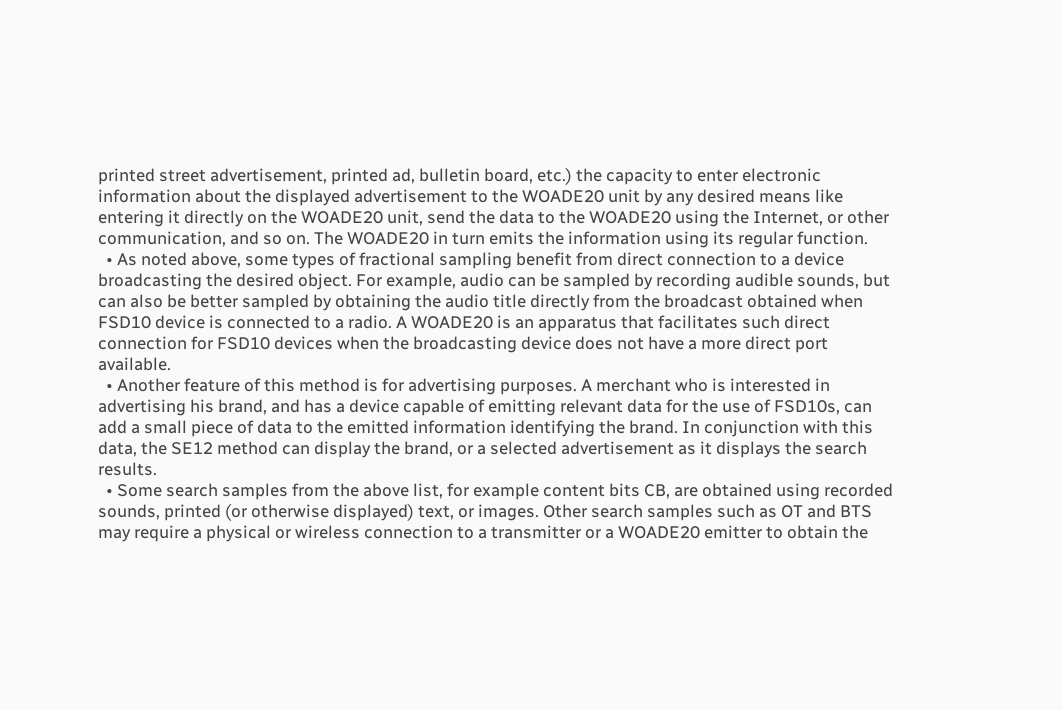printed street advertisement, printed ad, bulletin board, etc.) the capacity to enter electronic information about the displayed advertisement to the WOADE20 unit by any desired means like entering it directly on the WOADE20 unit, send the data to the WOADE20 using the Internet, or other communication, and so on. The WOADE20 in turn emits the information using its regular function.
  • As noted above, some types of fractional sampling benefit from direct connection to a device broadcasting the desired object. For example, audio can be sampled by recording audible sounds, but can also be better sampled by obtaining the audio title directly from the broadcast obtained when FSD10 device is connected to a radio. A WOADE20 is an apparatus that facilitates such direct connection for FSD10 devices when the broadcasting device does not have a more direct port available.
  • Another feature of this method is for advertising purposes. A merchant who is interested in advertising his brand, and has a device capable of emitting relevant data for the use of FSD10s, can add a small piece of data to the emitted information identifying the brand. In conjunction with this data, the SE12 method can display the brand, or a selected advertisement as it displays the search results.
  • Some search samples from the above list, for example content bits CB, are obtained using recorded sounds, printed (or otherwise displayed) text, or images. Other search samples such as OT and BTS may require a physical or wireless connection to a transmitter or a WOADE20 emitter to obtain the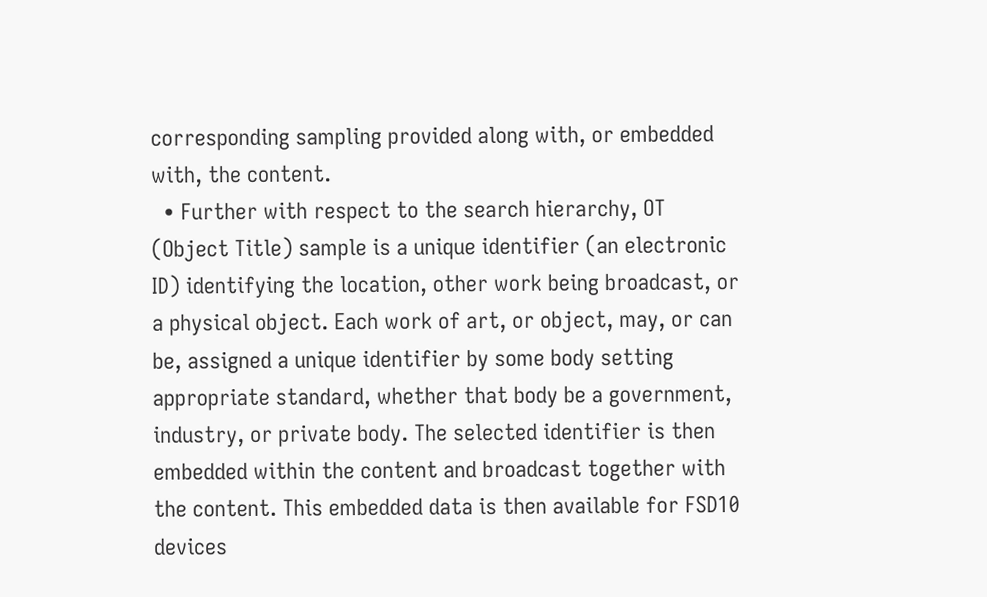corresponding sampling provided along with, or embedded with, the content.
  • Further with respect to the search hierarchy, OT (Object Title) sample is a unique identifier (an electronic ID) identifying the location, other work being broadcast, or a physical object. Each work of art, or object, may, or can be, assigned a unique identifier by some body setting appropriate standard, whether that body be a government, industry, or private body. The selected identifier is then embedded within the content and broadcast together with the content. This embedded data is then available for FSD10 devices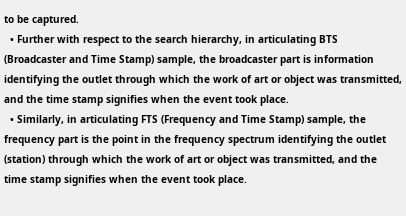to be captured.
  • Further with respect to the search hierarchy, in articulating BTS (Broadcaster and Time Stamp) sample, the broadcaster part is information identifying the outlet through which the work of art or object was transmitted, and the time stamp signifies when the event took place.
  • Similarly, in articulating FTS (Frequency and Time Stamp) sample, the frequency part is the point in the frequency spectrum identifying the outlet (station) through which the work of art or object was transmitted, and the time stamp signifies when the event took place.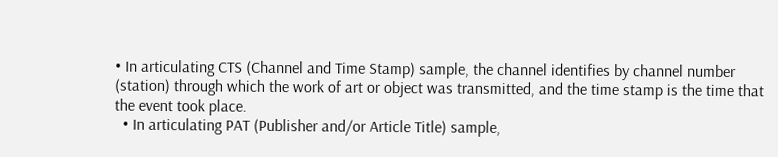• In articulating CTS (Channel and Time Stamp) sample, the channel identifies by channel number (station) through which the work of art or object was transmitted, and the time stamp is the time that the event took place.
  • In articulating PAT (Publisher and/or Article Title) sample,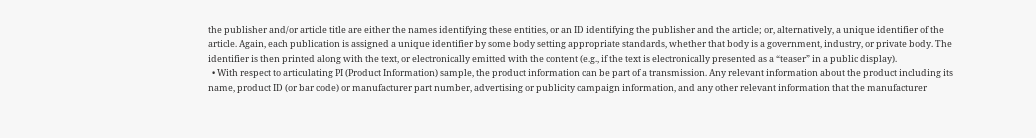the publisher and/or article title are either the names identifying these entities, or an ID identifying the publisher and the article; or, alternatively, a unique identifier of the article. Again, each publication is assigned a unique identifier by some body setting appropriate standards, whether that body is a government, industry, or private body. The identifier is then printed along with the text, or electronically emitted with the content (e.g., if the text is electronically presented as a “teaser” in a public display).
  • With respect to articulating PI (Product Information) sample, the product information can be part of a transmission. Any relevant information about the product including its name, product ID (or bar code) or manufacturer part number, advertising or publicity campaign information, and any other relevant information that the manufacturer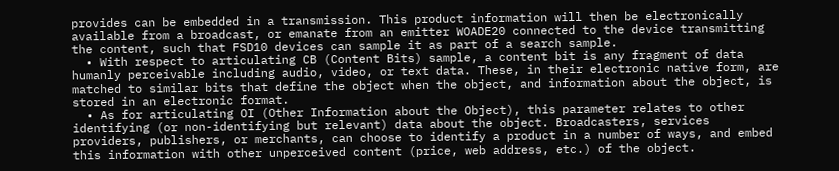provides can be embedded in a transmission. This product information will then be electronically available from a broadcast, or emanate from an emitter WOADE20 connected to the device transmitting the content, such that FSD10 devices can sample it as part of a search sample.
  • With respect to articulating CB (Content Bits) sample, a content bit is any fragment of data humanly perceivable including audio, video, or text data. These, in their electronic native form, are matched to similar bits that define the object when the object, and information about the object, is stored in an electronic format.
  • As for articulating OI (Other Information about the Object), this parameter relates to other identifying (or non-identifying but relevant) data about the object. Broadcasters, services providers, publishers, or merchants, can choose to identify a product in a number of ways, and embed this information with other unperceived content (price, web address, etc.) of the object.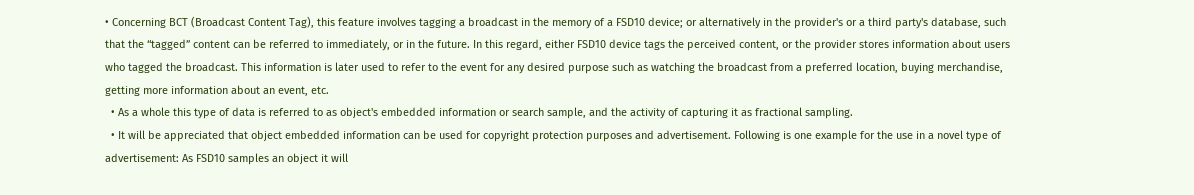• Concerning BCT (Broadcast Content Tag), this feature involves tagging a broadcast in the memory of a FSD10 device; or alternatively in the provider's or a third party's database, such that the “tagged” content can be referred to immediately, or in the future. In this regard, either FSD10 device tags the perceived content, or the provider stores information about users who tagged the broadcast. This information is later used to refer to the event for any desired purpose such as watching the broadcast from a preferred location, buying merchandise, getting more information about an event, etc.
  • As a whole this type of data is referred to as object's embedded information or search sample, and the activity of capturing it as fractional sampling.
  • It will be appreciated that object embedded information can be used for copyright protection purposes and advertisement. Following is one example for the use in a novel type of advertisement: As FSD10 samples an object it will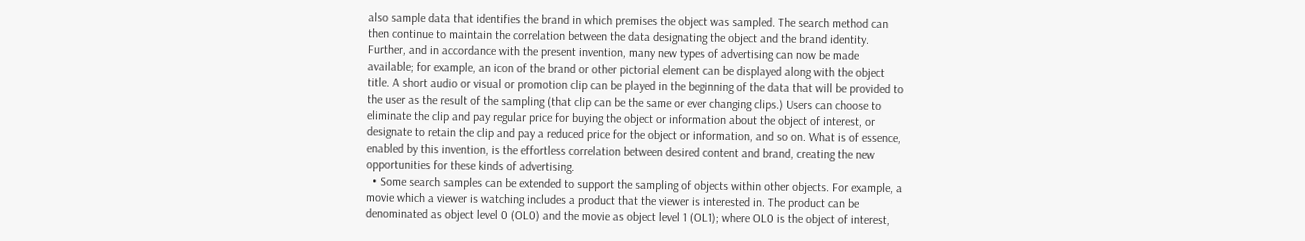also sample data that identifies the brand in which premises the object was sampled. The search method can then continue to maintain the correlation between the data designating the object and the brand identity. Further, and in accordance with the present invention, many new types of advertising can now be made available; for example, an icon of the brand or other pictorial element can be displayed along with the object title. A short audio or visual or promotion clip can be played in the beginning of the data that will be provided to the user as the result of the sampling (that clip can be the same or ever changing clips.) Users can choose to eliminate the clip and pay regular price for buying the object or information about the object of interest, or designate to retain the clip and pay a reduced price for the object or information, and so on. What is of essence, enabled by this invention, is the effortless correlation between desired content and brand, creating the new opportunities for these kinds of advertising.
  • Some search samples can be extended to support the sampling of objects within other objects. For example, a movie which a viewer is watching includes a product that the viewer is interested in. The product can be denominated as object level 0 (OL0) and the movie as object level 1 (OL1); where OL0 is the object of interest,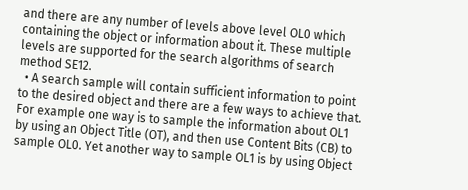and there are any number of levels above level OL0 which containing the object or information about it. These multiple levels are supported for the search algorithms of search method SE12.
  • A search sample will contain sufficient information to point to the desired object and there are a few ways to achieve that. For example one way is to sample the information about OL1 by using an Object Title (OT), and then use Content Bits (CB) to sample OL0. Yet another way to sample OL1 is by using Object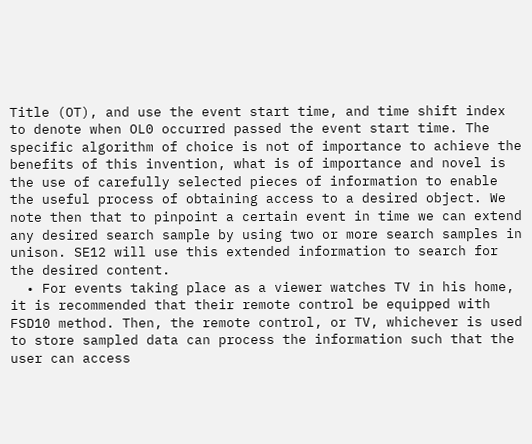Title (OT), and use the event start time, and time shift index to denote when OL0 occurred passed the event start time. The specific algorithm of choice is not of importance to achieve the benefits of this invention, what is of importance and novel is the use of carefully selected pieces of information to enable the useful process of obtaining access to a desired object. We note then that to pinpoint a certain event in time we can extend any desired search sample by using two or more search samples in unison. SE12 will use this extended information to search for the desired content.
  • For events taking place as a viewer watches TV in his home, it is recommended that their remote control be equipped with FSD10 method. Then, the remote control, or TV, whichever is used to store sampled data can process the information such that the user can access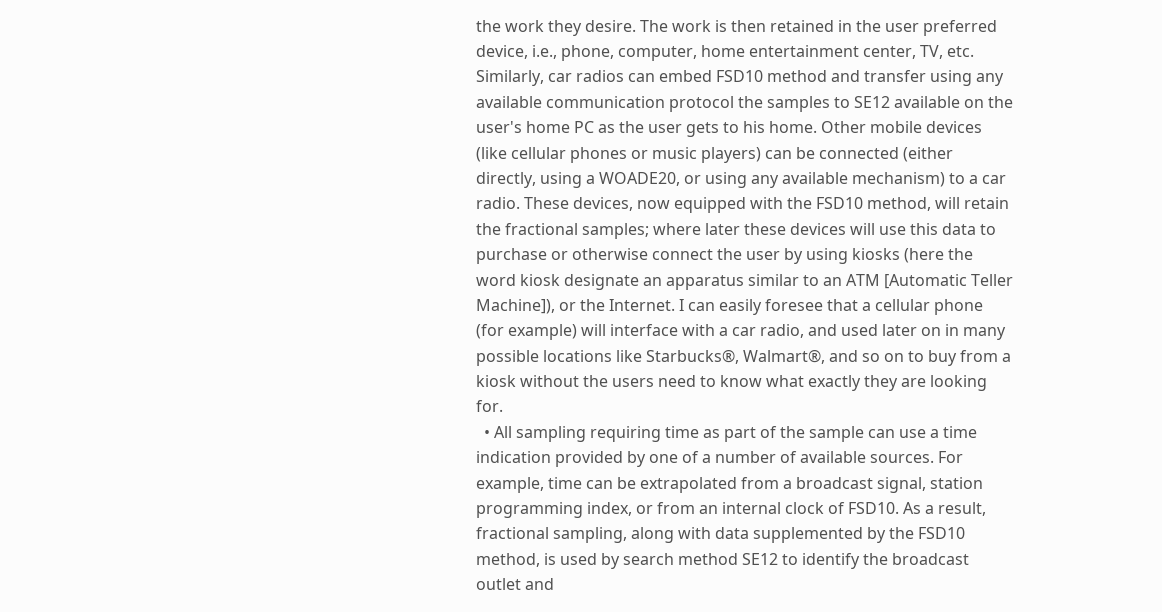the work they desire. The work is then retained in the user preferred device, i.e., phone, computer, home entertainment center, TV, etc. Similarly, car radios can embed FSD10 method and transfer using any available communication protocol the samples to SE12 available on the user's home PC as the user gets to his home. Other mobile devices (like cellular phones or music players) can be connected (either directly, using a WOADE20, or using any available mechanism) to a car radio. These devices, now equipped with the FSD10 method, will retain the fractional samples; where later these devices will use this data to purchase or otherwise connect the user by using kiosks (here the word kiosk designate an apparatus similar to an ATM [Automatic Teller Machine]), or the Internet. I can easily foresee that a cellular phone (for example) will interface with a car radio, and used later on in many possible locations like Starbucks®, Walmart®, and so on to buy from a kiosk without the users need to know what exactly they are looking for.
  • All sampling requiring time as part of the sample can use a time indication provided by one of a number of available sources. For example, time can be extrapolated from a broadcast signal, station programming index, or from an internal clock of FSD10. As a result, fractional sampling, along with data supplemented by the FSD10 method, is used by search method SE12 to identify the broadcast outlet and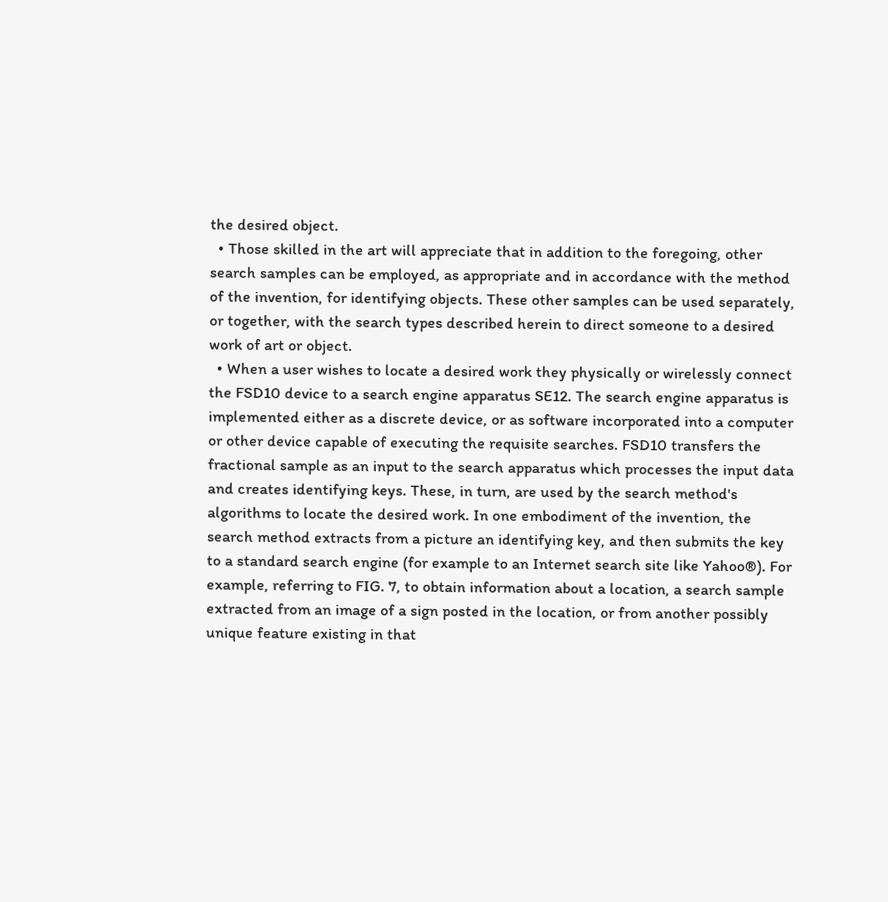the desired object.
  • Those skilled in the art will appreciate that in addition to the foregoing, other search samples can be employed, as appropriate and in accordance with the method of the invention, for identifying objects. These other samples can be used separately, or together, with the search types described herein to direct someone to a desired work of art or object.
  • When a user wishes to locate a desired work they physically or wirelessly connect the FSD10 device to a search engine apparatus SE12. The search engine apparatus is implemented either as a discrete device, or as software incorporated into a computer or other device capable of executing the requisite searches. FSD10 transfers the fractional sample as an input to the search apparatus which processes the input data and creates identifying keys. These, in turn, are used by the search method's algorithms to locate the desired work. In one embodiment of the invention, the search method extracts from a picture an identifying key, and then submits the key to a standard search engine (for example to an Internet search site like Yahoo®). For example, referring to FIG. 7, to obtain information about a location, a search sample extracted from an image of a sign posted in the location, or from another possibly unique feature existing in that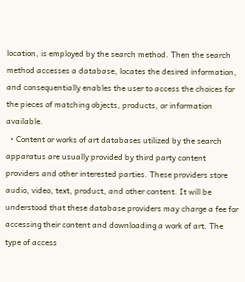location, is employed by the search method. Then the search method accesses a database, locates the desired information, and consequentially enables the user to access the choices for the pieces of matching objects, products, or information available.
  • Content or works of art databases utilized by the search apparatus are usually provided by third party content providers and other interested parties. These providers store audio, video, text, product, and other content. It will be understood that these database providers may charge a fee for accessing their content and downloading a work of art. The type of access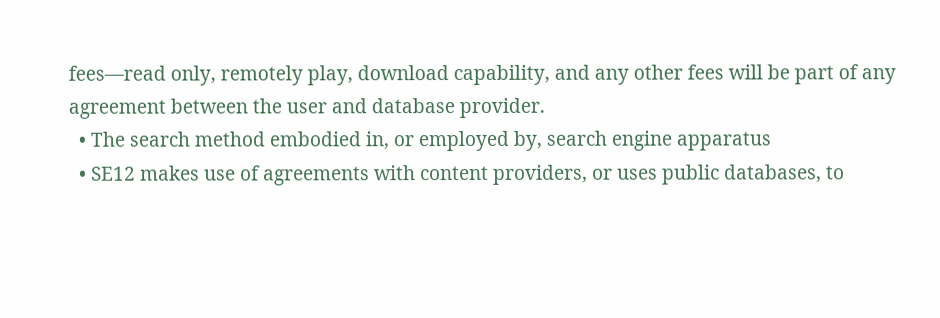fees—read only, remotely play, download capability, and any other fees will be part of any agreement between the user and database provider.
  • The search method embodied in, or employed by, search engine apparatus
  • SE12 makes use of agreements with content providers, or uses public databases, to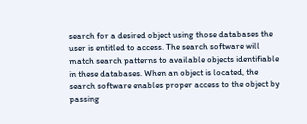search for a desired object using those databases the user is entitled to access. The search software will match search patterns to available objects identifiable in these databases. When an object is located, the search software enables proper access to the object by passing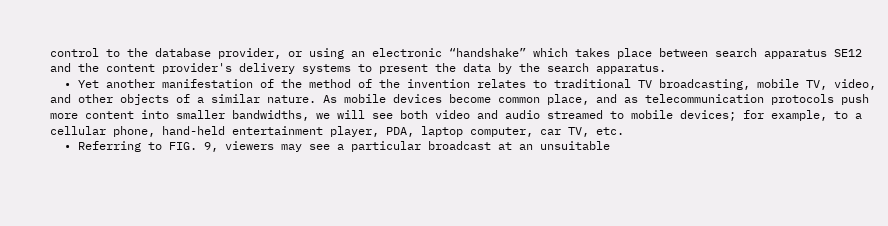control to the database provider, or using an electronic “handshake” which takes place between search apparatus SE12 and the content provider's delivery systems to present the data by the search apparatus.
  • Yet another manifestation of the method of the invention relates to traditional TV broadcasting, mobile TV, video, and other objects of a similar nature. As mobile devices become common place, and as telecommunication protocols push more content into smaller bandwidths, we will see both video and audio streamed to mobile devices; for example, to a cellular phone, hand-held entertainment player, PDA, laptop computer, car TV, etc.
  • Referring to FIG. 9, viewers may see a particular broadcast at an unsuitable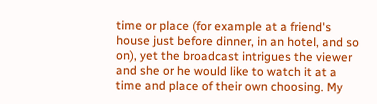time or place (for example at a friend's house just before dinner, in an hotel, and so on), yet the broadcast intrigues the viewer and she or he would like to watch it at a time and place of their own choosing. My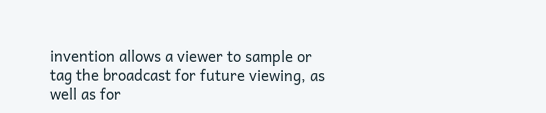invention allows a viewer to sample or tag the broadcast for future viewing, as well as for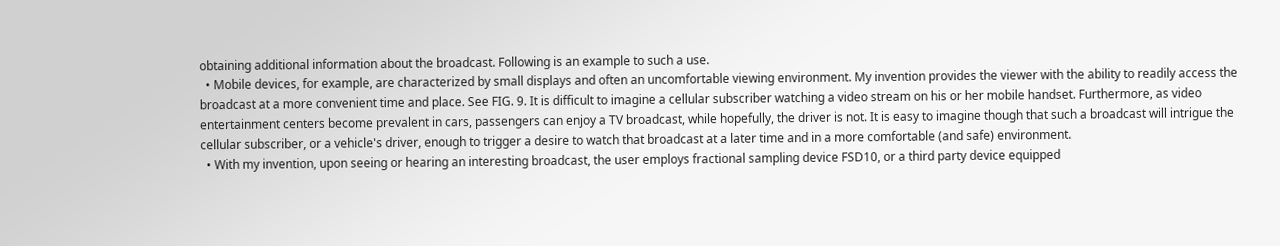obtaining additional information about the broadcast. Following is an example to such a use.
  • Mobile devices, for example, are characterized by small displays and often an uncomfortable viewing environment. My invention provides the viewer with the ability to readily access the broadcast at a more convenient time and place. See FIG. 9. It is difficult to imagine a cellular subscriber watching a video stream on his or her mobile handset. Furthermore, as video entertainment centers become prevalent in cars, passengers can enjoy a TV broadcast, while hopefully, the driver is not. It is easy to imagine though that such a broadcast will intrigue the cellular subscriber, or a vehicle's driver, enough to trigger a desire to watch that broadcast at a later time and in a more comfortable (and safe) environment.
  • With my invention, upon seeing or hearing an interesting broadcast, the user employs fractional sampling device FSD10, or a third party device equipped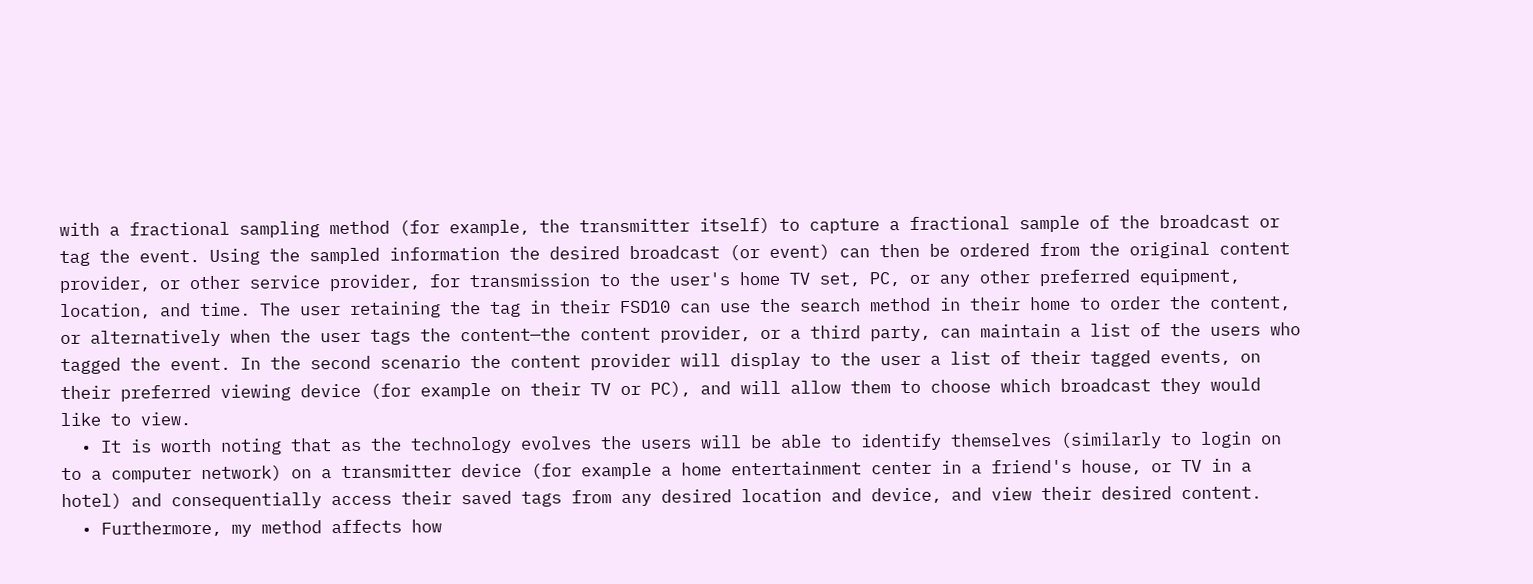with a fractional sampling method (for example, the transmitter itself) to capture a fractional sample of the broadcast or tag the event. Using the sampled information the desired broadcast (or event) can then be ordered from the original content provider, or other service provider, for transmission to the user's home TV set, PC, or any other preferred equipment, location, and time. The user retaining the tag in their FSD10 can use the search method in their home to order the content, or alternatively when the user tags the content—the content provider, or a third party, can maintain a list of the users who tagged the event. In the second scenario the content provider will display to the user a list of their tagged events, on their preferred viewing device (for example on their TV or PC), and will allow them to choose which broadcast they would like to view.
  • It is worth noting that as the technology evolves the users will be able to identify themselves (similarly to login on to a computer network) on a transmitter device (for example a home entertainment center in a friend's house, or TV in a hotel) and consequentially access their saved tags from any desired location and device, and view their desired content.
  • Furthermore, my method affects how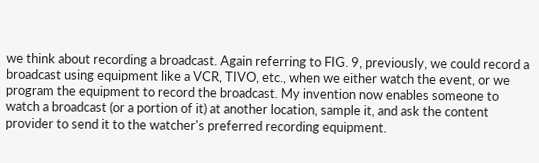we think about recording a broadcast. Again referring to FIG. 9, previously, we could record a broadcast using equipment like a VCR, TIVO, etc., when we either watch the event, or we program the equipment to record the broadcast. My invention now enables someone to watch a broadcast (or a portion of it) at another location, sample it, and ask the content provider to send it to the watcher's preferred recording equipment.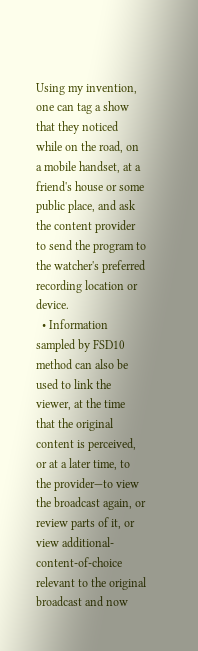Using my invention, one can tag a show that they noticed while on the road, on a mobile handset, at a friend's house or some public place, and ask the content provider to send the program to the watcher's preferred recording location or device.
  • Information sampled by FSD10 method can also be used to link the viewer, at the time that the original content is perceived, or at a later time, to the provider—to view the broadcast again, or review parts of it, or view additional-content-of-choice relevant to the original broadcast and now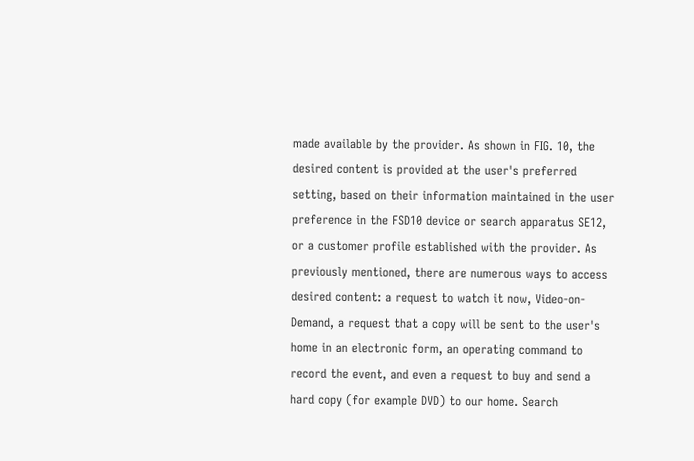made available by the provider. As shown in FIG. 10, the desired content is provided at the user's preferred setting, based on their information maintained in the user preference in the FSD10 device or search apparatus SE12, or a customer profile established with the provider. As previously mentioned, there are numerous ways to access desired content: a request to watch it now, Video-on-Demand, a request that a copy will be sent to the user's home in an electronic form, an operating command to record the event, and even a request to buy and send a hard copy (for example DVD) to our home. Search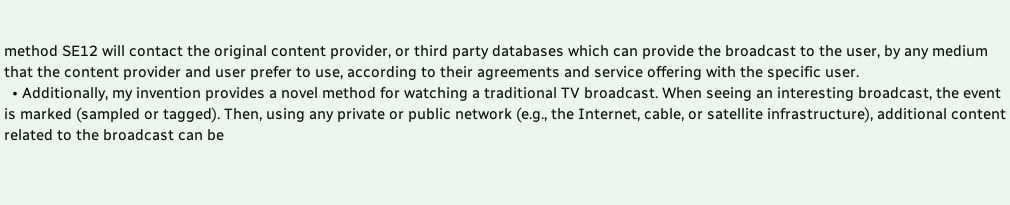method SE12 will contact the original content provider, or third party databases which can provide the broadcast to the user, by any medium that the content provider and user prefer to use, according to their agreements and service offering with the specific user.
  • Additionally, my invention provides a novel method for watching a traditional TV broadcast. When seeing an interesting broadcast, the event is marked (sampled or tagged). Then, using any private or public network (e.g., the Internet, cable, or satellite infrastructure), additional content related to the broadcast can be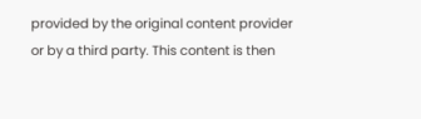provided by the original content provider or by a third party. This content is then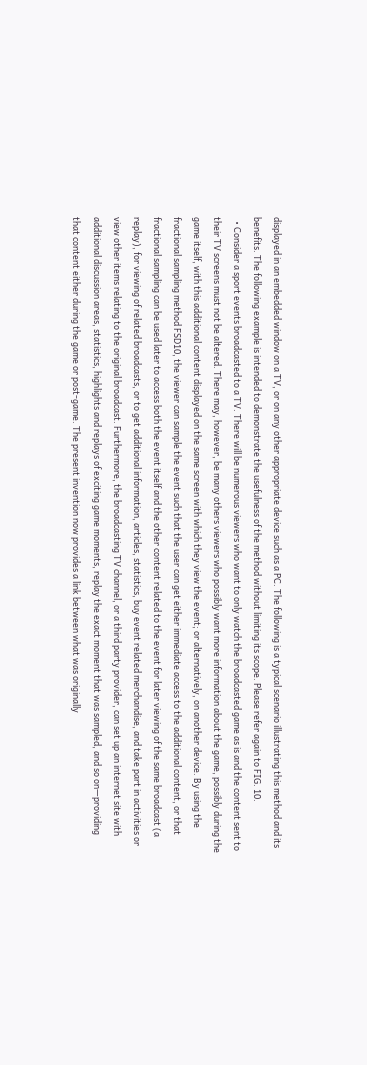displayed in an embedded window on a TV, or on any other appropriate device such as a PC. The following is a typical scenario illustrating this method and its benefits. The following example is intended to demonstrate the usefulness of the method without limiting its scope. Please refer again to FIG. 10.
  • Consider a sport events broadcasted to a TV. There will be numerous viewers who want to only watch the broadcasted game as is and the content sent to their TV screens must not be altered. There may, however, be many others viewers who possibly want more information about the game, possibly during the game itself, with this additional content displayed on the same screen with which they view the event; or alternatively, on another device. By using the fractional sampling method FSD10, the viewer can sample the event such that the user can get either immediate access to the additional content, or that fractional sampling can be used later to access both the event itself and the other content related to the event for later viewing of the same broadcast (a replay), for viewing of related broadcasts, or to get additional information, articles, statistics, buy event related merchandise, and take part in activities or view other items relating to the original broadcast. Furthermore, the broadcasting TV channel, or a third party provider, can set up an internet site with additional discussion areas, statistics, highlights and replays of exciting game moments, replay the exact moment that was sampled, and so on—providing that content either during the game or post-game. The present invention now provides a link between what was originally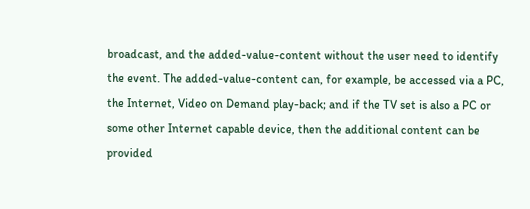broadcast, and the added-value-content without the user need to identify the event. The added-value-content can, for example, be accessed via a PC, the Internet, Video on Demand play-back; and if the TV set is also a PC or some other Internet capable device, then the additional content can be provided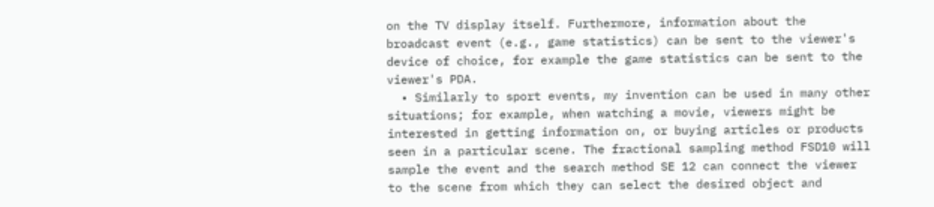on the TV display itself. Furthermore, information about the broadcast event (e.g., game statistics) can be sent to the viewer's device of choice, for example the game statistics can be sent to the viewer's PDA.
  • Similarly to sport events, my invention can be used in many other situations; for example, when watching a movie, viewers might be interested in getting information on, or buying articles or products seen in a particular scene. The fractional sampling method FSD10 will sample the event and the search method SE 12 can connect the viewer to the scene from which they can select the desired object and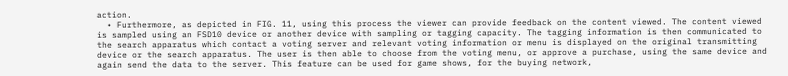action.
  • Furthermore, as depicted in FIG. 11, using this process the viewer can provide feedback on the content viewed. The content viewed is sampled using an FSD10 device or another device with sampling or tagging capacity. The tagging information is then communicated to the search apparatus which contact a voting server and relevant voting information or menu is displayed on the original transmitting device or the search apparatus. The user is then able to choose from the voting menu, or approve a purchase, using the same device and again send the data to the server. This feature can be used for game shows, for the buying network,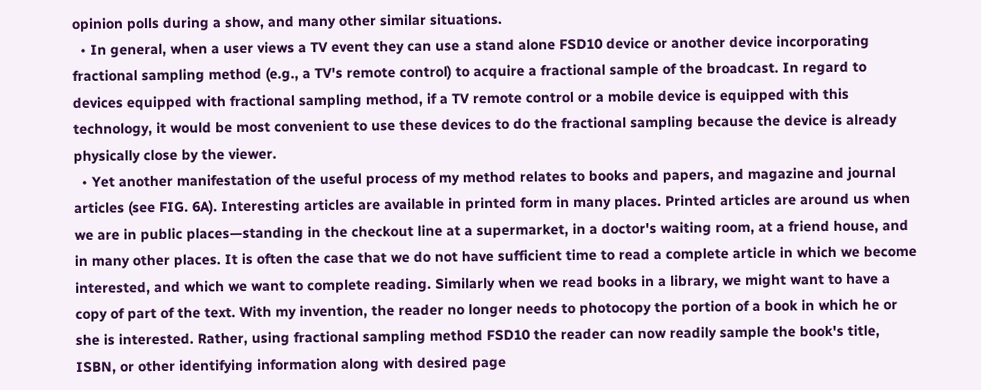opinion polls during a show, and many other similar situations.
  • In general, when a user views a TV event they can use a stand alone FSD10 device or another device incorporating fractional sampling method (e.g., a TV's remote control) to acquire a fractional sample of the broadcast. In regard to devices equipped with fractional sampling method, if a TV remote control or a mobile device is equipped with this technology, it would be most convenient to use these devices to do the fractional sampling because the device is already physically close by the viewer.
  • Yet another manifestation of the useful process of my method relates to books and papers, and magazine and journal articles (see FIG. 6A). Interesting articles are available in printed form in many places. Printed articles are around us when we are in public places—standing in the checkout line at a supermarket, in a doctor's waiting room, at a friend house, and in many other places. It is often the case that we do not have sufficient time to read a complete article in which we become interested, and which we want to complete reading. Similarly when we read books in a library, we might want to have a copy of part of the text. With my invention, the reader no longer needs to photocopy the portion of a book in which he or she is interested. Rather, using fractional sampling method FSD10 the reader can now readily sample the book's title, ISBN, or other identifying information along with desired page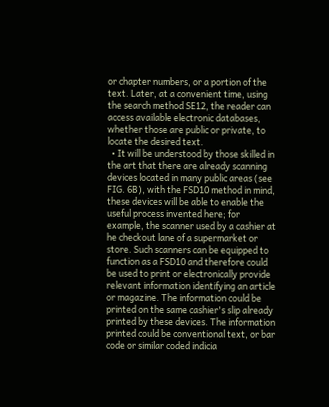or chapter numbers, or a portion of the text. Later, at a convenient time, using the search method SE12, the reader can access available electronic databases, whether those are public or private, to locate the desired text.
  • It will be understood by those skilled in the art that there are already scanning devices located in many public areas (see FIG. 6B), with the FSD10 method in mind, these devices will be able to enable the useful process invented here; for example, the scanner used by a cashier at he checkout lane of a supermarket or store. Such scanners can be equipped to function as a FSD10 and therefore could be used to print or electronically provide relevant information identifying an article or magazine. The information could be printed on the same cashier's slip already printed by these devices. The information printed could be conventional text, or bar code or similar coded indicia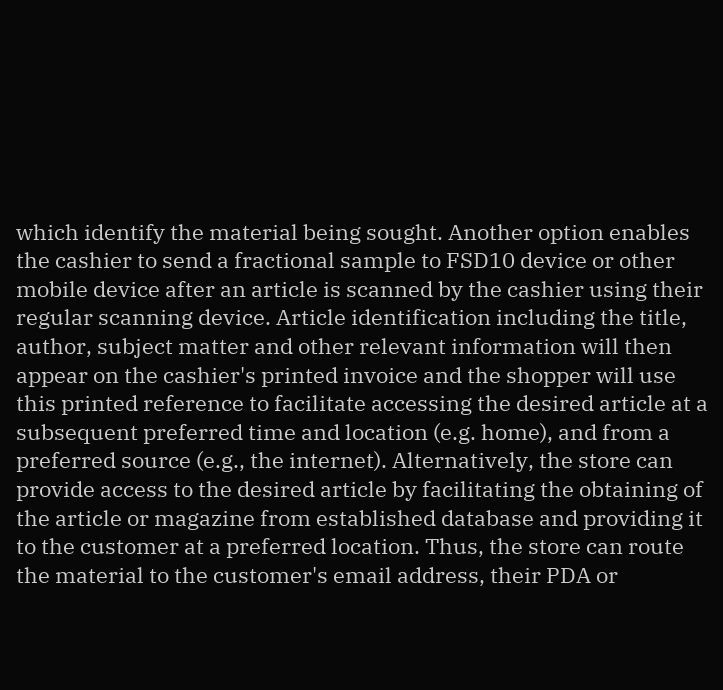which identify the material being sought. Another option enables the cashier to send a fractional sample to FSD10 device or other mobile device after an article is scanned by the cashier using their regular scanning device. Article identification including the title, author, subject matter and other relevant information will then appear on the cashier's printed invoice and the shopper will use this printed reference to facilitate accessing the desired article at a subsequent preferred time and location (e.g. home), and from a preferred source (e.g., the internet). Alternatively, the store can provide access to the desired article by facilitating the obtaining of the article or magazine from established database and providing it to the customer at a preferred location. Thus, the store can route the material to the customer's email address, their PDA or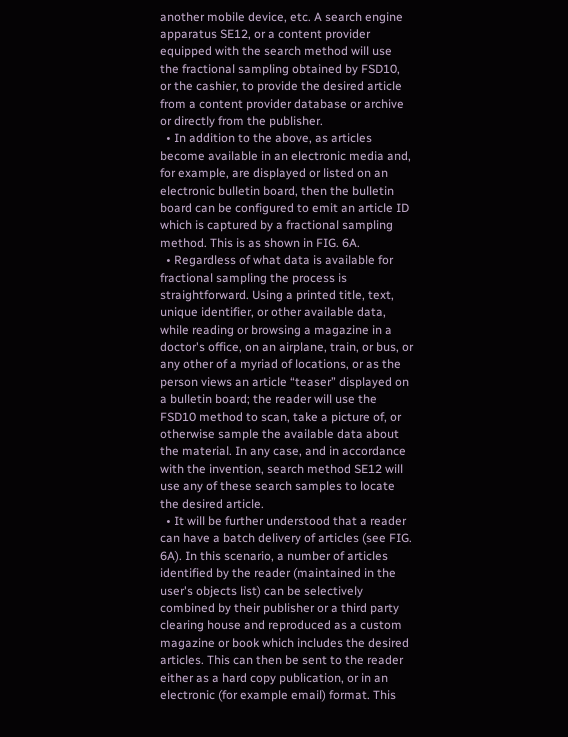another mobile device, etc. A search engine apparatus SE12, or a content provider equipped with the search method will use the fractional sampling obtained by FSD10, or the cashier, to provide the desired article from a content provider database or archive or directly from the publisher.
  • In addition to the above, as articles become available in an electronic media and, for example, are displayed or listed on an electronic bulletin board, then the bulletin board can be configured to emit an article ID which is captured by a fractional sampling method. This is as shown in FIG. 6A.
  • Regardless of what data is available for fractional sampling the process is straightforward. Using a printed title, text, unique identifier, or other available data, while reading or browsing a magazine in a doctor's office, on an airplane, train, or bus, or any other of a myriad of locations, or as the person views an article “teaser” displayed on a bulletin board; the reader will use the FSD10 method to scan, take a picture of, or otherwise sample the available data about the material. In any case, and in accordance with the invention, search method SE12 will use any of these search samples to locate the desired article.
  • It will be further understood that a reader can have a batch delivery of articles (see FIG. 6A). In this scenario, a number of articles identified by the reader (maintained in the user's objects list) can be selectively combined by their publisher or a third party clearing house and reproduced as a custom magazine or book which includes the desired articles. This can then be sent to the reader either as a hard copy publication, or in an electronic (for example email) format. This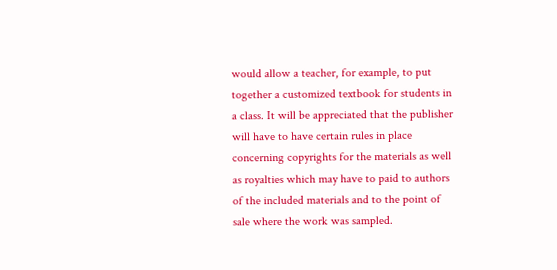would allow a teacher, for example, to put together a customized textbook for students in a class. It will be appreciated that the publisher will have to have certain rules in place concerning copyrights for the materials as well as royalties which may have to paid to authors of the included materials and to the point of sale where the work was sampled.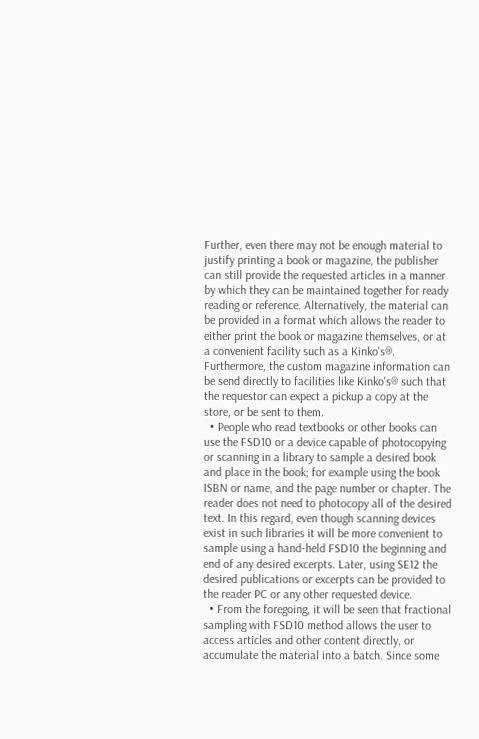Further, even there may not be enough material to justify printing a book or magazine, the publisher can still provide the requested articles in a manner by which they can be maintained together for ready reading or reference. Alternatively, the material can be provided in a format which allows the reader to either print the book or magazine themselves, or at a convenient facility such as a Kinko's®. Furthermore, the custom magazine information can be send directly to facilities like Kinko's® such that the requestor can expect a pickup a copy at the store, or be sent to them.
  • People who read textbooks or other books can use the FSD10 or a device capable of photocopying or scanning in a library to sample a desired book and place in the book; for example using the book ISBN or name, and the page number or chapter. The reader does not need to photocopy all of the desired text. In this regard, even though scanning devices exist in such libraries it will be more convenient to sample using a hand-held FSD10 the beginning and end of any desired excerpts. Later, using SE12 the desired publications or excerpts can be provided to the reader PC or any other requested device.
  • From the foregoing, it will be seen that fractional sampling with FSD10 method allows the user to access articles and other content directly, or accumulate the material into a batch. Since some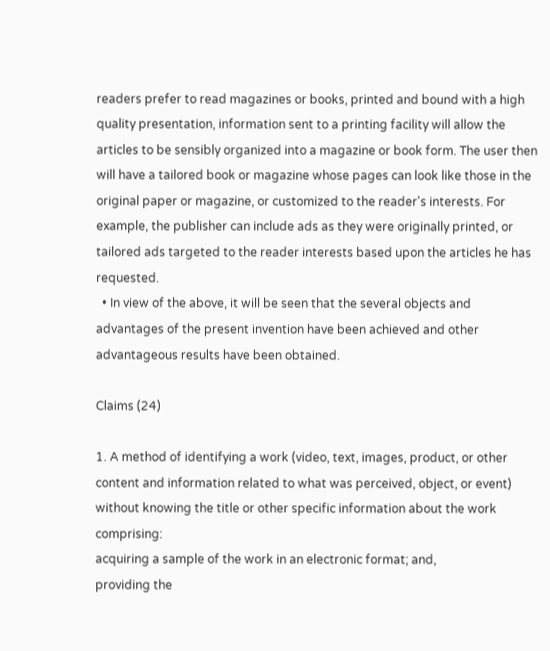readers prefer to read magazines or books, printed and bound with a high quality presentation, information sent to a printing facility will allow the articles to be sensibly organized into a magazine or book form. The user then will have a tailored book or magazine whose pages can look like those in the original paper or magazine, or customized to the reader's interests. For example, the publisher can include ads as they were originally printed, or tailored ads targeted to the reader interests based upon the articles he has requested.
  • In view of the above, it will be seen that the several objects and advantages of the present invention have been achieved and other advantageous results have been obtained.

Claims (24)

1. A method of identifying a work (video, text, images, product, or other content and information related to what was perceived, object, or event) without knowing the title or other specific information about the work comprising:
acquiring a sample of the work in an electronic format; and,
providing the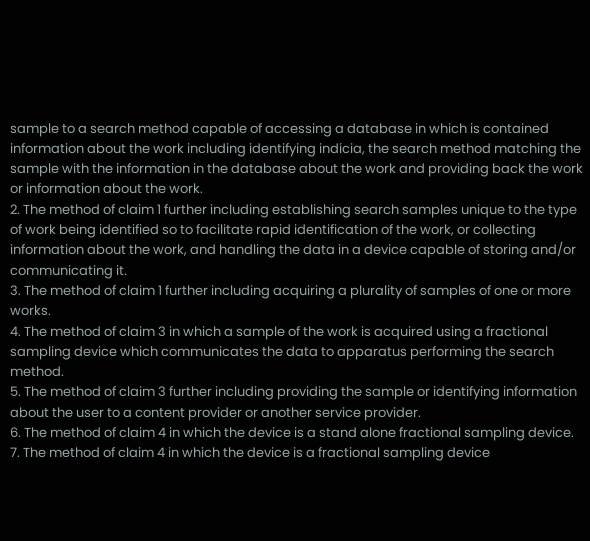sample to a search method capable of accessing a database in which is contained information about the work including identifying indicia, the search method matching the sample with the information in the database about the work and providing back the work or information about the work.
2. The method of claim 1 further including establishing search samples unique to the type of work being identified so to facilitate rapid identification of the work, or collecting information about the work, and handling the data in a device capable of storing and/or communicating it.
3. The method of claim 1 further including acquiring a plurality of samples of one or more works.
4. The method of claim 3 in which a sample of the work is acquired using a fractional sampling device which communicates the data to apparatus performing the search method.
5. The method of claim 3 further including providing the sample or identifying information about the user to a content provider or another service provider.
6. The method of claim 4 in which the device is a stand alone fractional sampling device.
7. The method of claim 4 in which the device is a fractional sampling device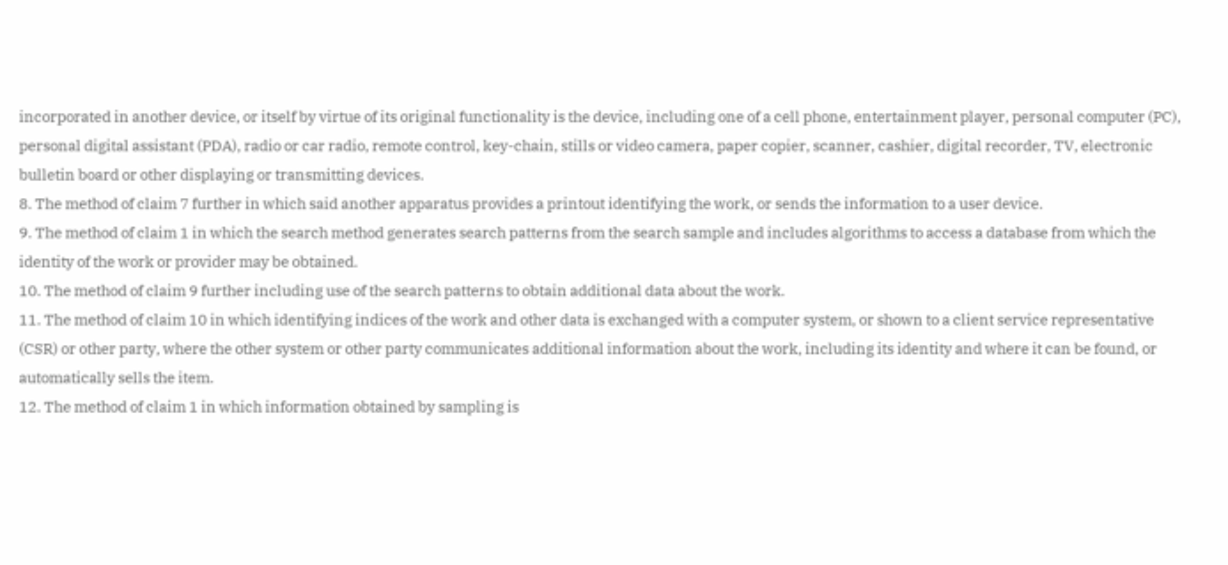incorporated in another device, or itself by virtue of its original functionality is the device, including one of a cell phone, entertainment player, personal computer (PC), personal digital assistant (PDA), radio or car radio, remote control, key-chain, stills or video camera, paper copier, scanner, cashier, digital recorder, TV, electronic bulletin board or other displaying or transmitting devices.
8. The method of claim 7 further in which said another apparatus provides a printout identifying the work, or sends the information to a user device.
9. The method of claim 1 in which the search method generates search patterns from the search sample and includes algorithms to access a database from which the identity of the work or provider may be obtained.
10. The method of claim 9 further including use of the search patterns to obtain additional data about the work.
11. The method of claim 10 in which identifying indices of the work and other data is exchanged with a computer system, or shown to a client service representative (CSR) or other party, where the other system or other party communicates additional information about the work, including its identity and where it can be found, or automatically sells the item.
12. The method of claim 1 in which information obtained by sampling is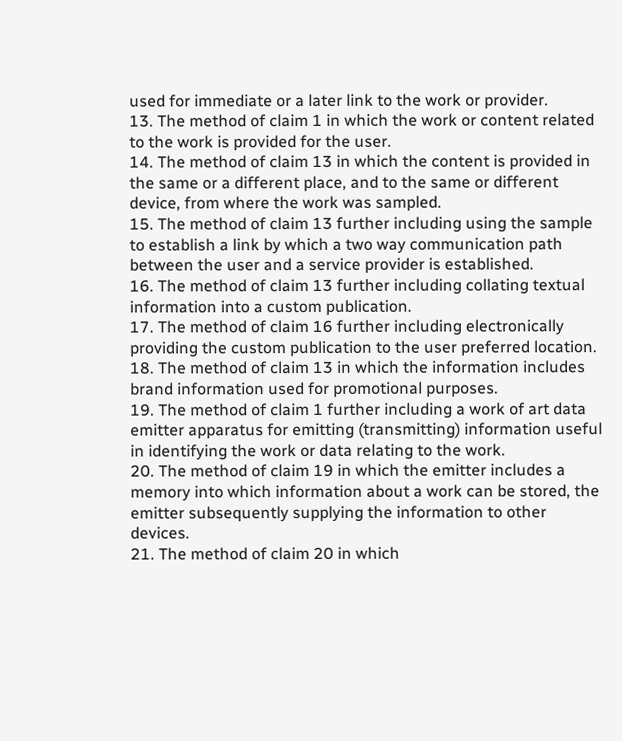used for immediate or a later link to the work or provider.
13. The method of claim 1 in which the work or content related to the work is provided for the user.
14. The method of claim 13 in which the content is provided in the same or a different place, and to the same or different device, from where the work was sampled.
15. The method of claim 13 further including using the sample to establish a link by which a two way communication path between the user and a service provider is established.
16. The method of claim 13 further including collating textual information into a custom publication.
17. The method of claim 16 further including electronically providing the custom publication to the user preferred location.
18. The method of claim 13 in which the information includes brand information used for promotional purposes.
19. The method of claim 1 further including a work of art data emitter apparatus for emitting (transmitting) information useful in identifying the work or data relating to the work.
20. The method of claim 19 in which the emitter includes a memory into which information about a work can be stored, the emitter subsequently supplying the information to other devices.
21. The method of claim 20 in which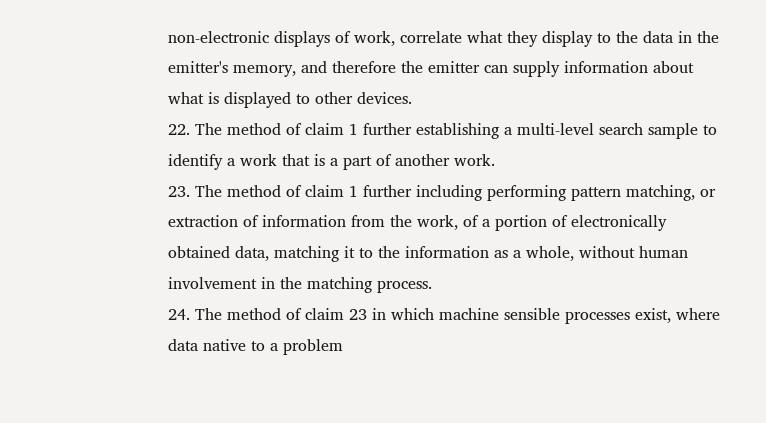non-electronic displays of work, correlate what they display to the data in the emitter's memory, and therefore the emitter can supply information about what is displayed to other devices.
22. The method of claim 1 further establishing a multi-level search sample to identify a work that is a part of another work.
23. The method of claim 1 further including performing pattern matching, or extraction of information from the work, of a portion of electronically obtained data, matching it to the information as a whole, without human involvement in the matching process.
24. The method of claim 23 in which machine sensible processes exist, where data native to a problem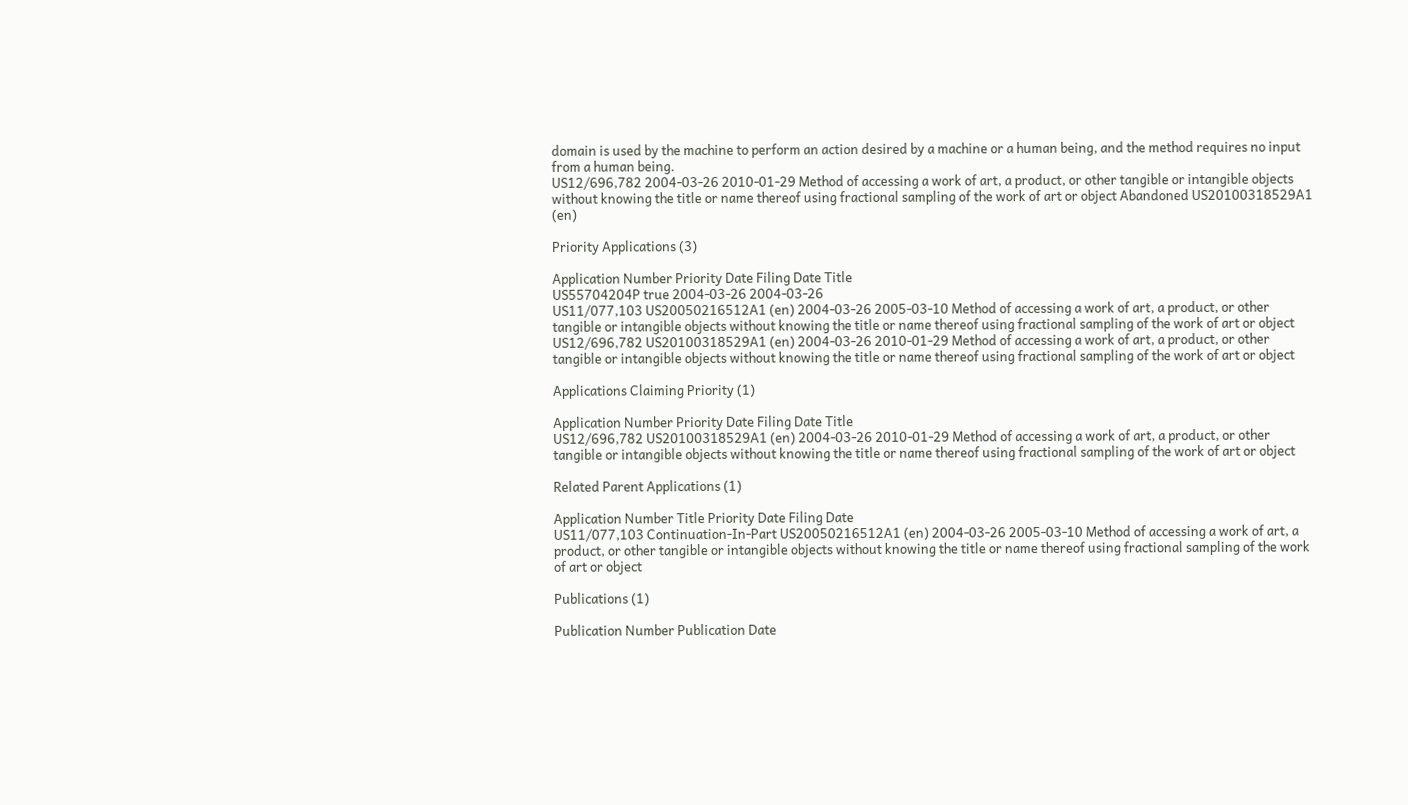domain is used by the machine to perform an action desired by a machine or a human being, and the method requires no input from a human being.
US12/696,782 2004-03-26 2010-01-29 Method of accessing a work of art, a product, or other tangible or intangible objects without knowing the title or name thereof using fractional sampling of the work of art or object Abandoned US20100318529A1 (en)

Priority Applications (3)

Application Number Priority Date Filing Date Title
US55704204P true 2004-03-26 2004-03-26
US11/077,103 US20050216512A1 (en) 2004-03-26 2005-03-10 Method of accessing a work of art, a product, or other tangible or intangible objects without knowing the title or name thereof using fractional sampling of the work of art or object
US12/696,782 US20100318529A1 (en) 2004-03-26 2010-01-29 Method of accessing a work of art, a product, or other tangible or intangible objects without knowing the title or name thereof using fractional sampling of the work of art or object

Applications Claiming Priority (1)

Application Number Priority Date Filing Date Title
US12/696,782 US20100318529A1 (en) 2004-03-26 2010-01-29 Method of accessing a work of art, a product, or other tangible or intangible objects without knowing the title or name thereof using fractional sampling of the work of art or object

Related Parent Applications (1)

Application Number Title Priority Date Filing Date
US11/077,103 Continuation-In-Part US20050216512A1 (en) 2004-03-26 2005-03-10 Method of accessing a work of art, a product, or other tangible or intangible objects without knowing the title or name thereof using fractional sampling of the work of art or object

Publications (1)

Publication Number Publication Date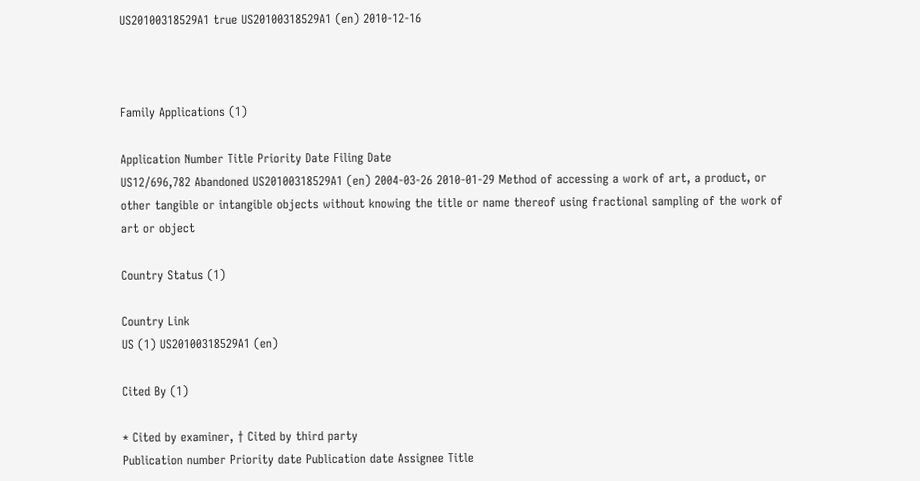US20100318529A1 true US20100318529A1 (en) 2010-12-16



Family Applications (1)

Application Number Title Priority Date Filing Date
US12/696,782 Abandoned US20100318529A1 (en) 2004-03-26 2010-01-29 Method of accessing a work of art, a product, or other tangible or intangible objects without knowing the title or name thereof using fractional sampling of the work of art or object

Country Status (1)

Country Link
US (1) US20100318529A1 (en)

Cited By (1)

* Cited by examiner, † Cited by third party
Publication number Priority date Publication date Assignee Title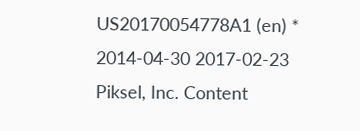US20170054778A1 (en) * 2014-04-30 2017-02-23 Piksel, Inc. Content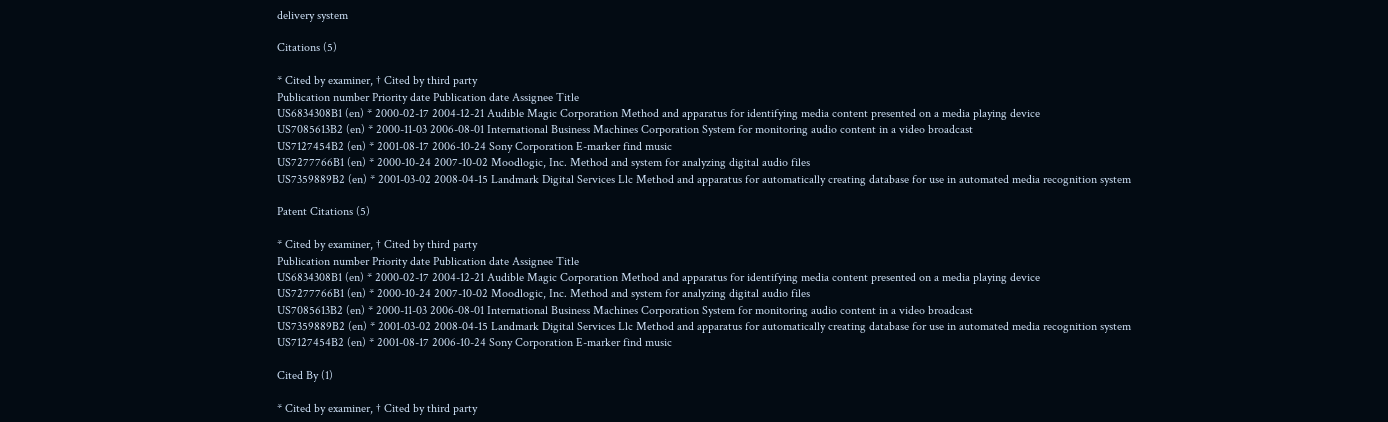delivery system

Citations (5)

* Cited by examiner, † Cited by third party
Publication number Priority date Publication date Assignee Title
US6834308B1 (en) * 2000-02-17 2004-12-21 Audible Magic Corporation Method and apparatus for identifying media content presented on a media playing device
US7085613B2 (en) * 2000-11-03 2006-08-01 International Business Machines Corporation System for monitoring audio content in a video broadcast
US7127454B2 (en) * 2001-08-17 2006-10-24 Sony Corporation E-marker find music
US7277766B1 (en) * 2000-10-24 2007-10-02 Moodlogic, Inc. Method and system for analyzing digital audio files
US7359889B2 (en) * 2001-03-02 2008-04-15 Landmark Digital Services Llc Method and apparatus for automatically creating database for use in automated media recognition system

Patent Citations (5)

* Cited by examiner, † Cited by third party
Publication number Priority date Publication date Assignee Title
US6834308B1 (en) * 2000-02-17 2004-12-21 Audible Magic Corporation Method and apparatus for identifying media content presented on a media playing device
US7277766B1 (en) * 2000-10-24 2007-10-02 Moodlogic, Inc. Method and system for analyzing digital audio files
US7085613B2 (en) * 2000-11-03 2006-08-01 International Business Machines Corporation System for monitoring audio content in a video broadcast
US7359889B2 (en) * 2001-03-02 2008-04-15 Landmark Digital Services Llc Method and apparatus for automatically creating database for use in automated media recognition system
US7127454B2 (en) * 2001-08-17 2006-10-24 Sony Corporation E-marker find music

Cited By (1)

* Cited by examiner, † Cited by third party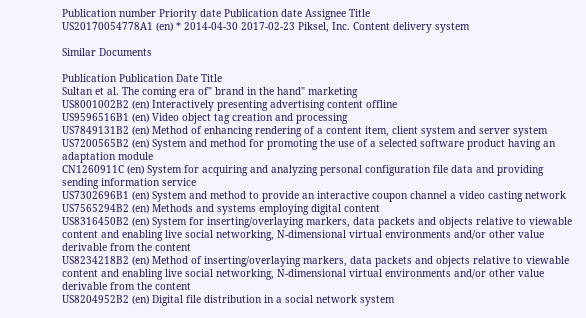Publication number Priority date Publication date Assignee Title
US20170054778A1 (en) * 2014-04-30 2017-02-23 Piksel, Inc. Content delivery system

Similar Documents

Publication Publication Date Title
Sultan et al. The coming era of" brand in the hand" marketing
US8001002B2 (en) Interactively presenting advertising content offline
US9596516B1 (en) Video object tag creation and processing
US7849131B2 (en) Method of enhancing rendering of a content item, client system and server system
US7200565B2 (en) System and method for promoting the use of a selected software product having an adaptation module
CN1260911C (en) System for acquiring and analyzing personal configuration file data and providing sending information service
US7302696B1 (en) System and method to provide an interactive coupon channel a video casting network
US7565294B2 (en) Methods and systems employing digital content
US8316450B2 (en) System for inserting/overlaying markers, data packets and objects relative to viewable content and enabling live social networking, N-dimensional virtual environments and/or other value derivable from the content
US8234218B2 (en) Method of inserting/overlaying markers, data packets and objects relative to viewable content and enabling live social networking, N-dimensional virtual environments and/or other value derivable from the content
US8204952B2 (en) Digital file distribution in a social network system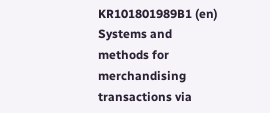KR101801989B1 (en) Systems and methods for merchandising transactions via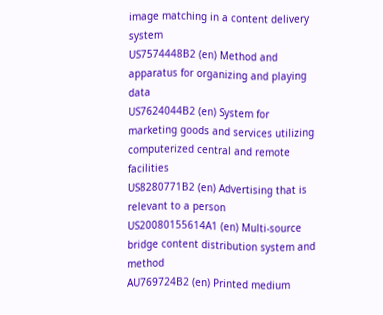image matching in a content delivery system
US7574448B2 (en) Method and apparatus for organizing and playing data
US7624044B2 (en) System for marketing goods and services utilizing computerized central and remote facilities
US8280771B2 (en) Advertising that is relevant to a person
US20080155614A1 (en) Multi-source bridge content distribution system and method
AU769724B2 (en) Printed medium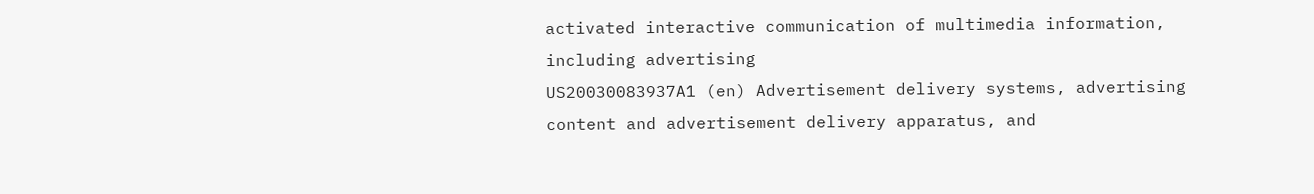activated interactive communication of multimedia information, including advertising
US20030083937A1 (en) Advertisement delivery systems, advertising content and advertisement delivery apparatus, and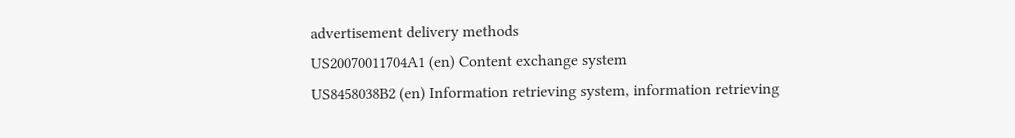advertisement delivery methods
US20070011704A1 (en) Content exchange system
US8458038B2 (en) Information retrieving system, information retrieving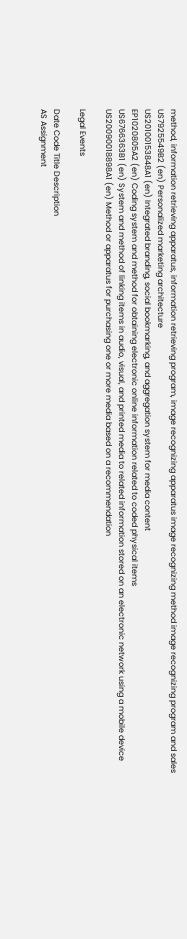method, information retrieving apparatus, information retrieving program, image recognizing apparatus image recognizing method image recognizing program and sales
US7925549B2 (en) Personalized marketing architecture
US20100153848A1 (en) Integrated branding, social bookmarking, and aggregation system for media content
EP1020805A2 (en) Coding system and method for obtaining electronic online information related to coded physical items
US6766363B1 (en) System and method of linking items in audio, visual, and printed media to related information stored on an electronic network using a mobile device
US20090018898A1 (en) Method or apparatus for purchasing one or more media based on a recommendation

Legal Events

Date Code Title Description
AS Assignment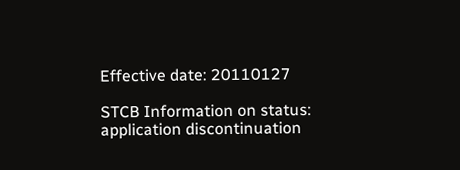Effective date: 20110127

STCB Information on status: application discontinuation